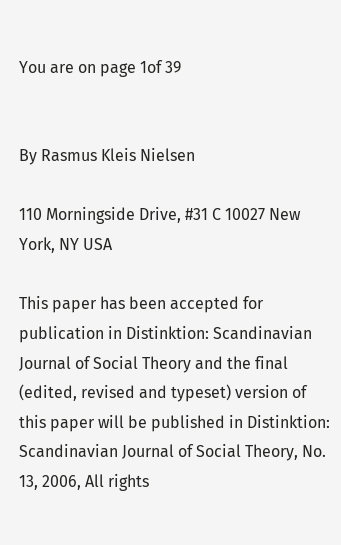You are on page 1of 39


By Rasmus Kleis Nielsen

110 Morningside Drive, #31 C 10027 New York, NY USA

This paper has been accepted for publication in Distinktion: Scandinavian Journal of Social Theory and the final (edited, revised and typeset) version of this paper will be published in Distinktion: Scandinavian Journal of Social Theory, No. 13, 2006, All rights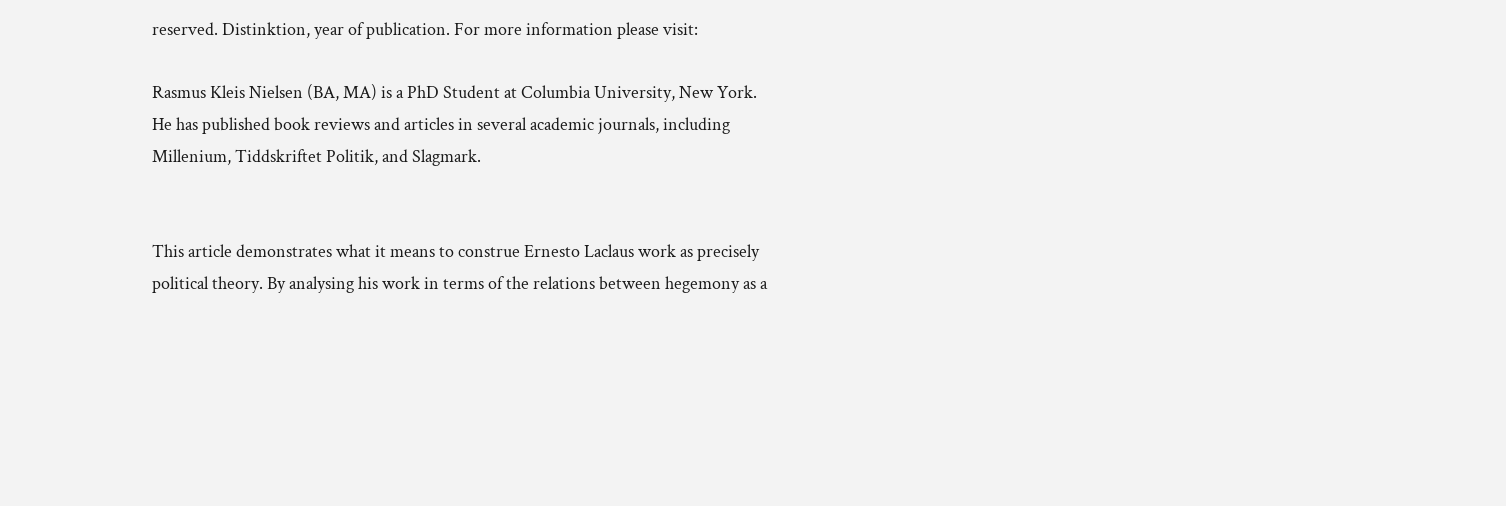reserved. Distinktion, year of publication. For more information please visit:

Rasmus Kleis Nielsen (BA, MA) is a PhD Student at Columbia University, New York. He has published book reviews and articles in several academic journals, including Millenium, Tiddskriftet Politik, and Slagmark.


This article demonstrates what it means to construe Ernesto Laclaus work as precisely political theory. By analysing his work in terms of the relations between hegemony as a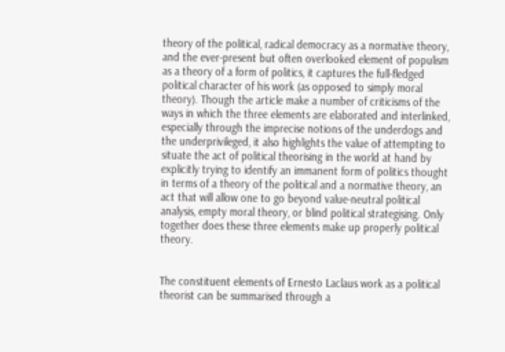theory of the political, radical democracy as a normative theory, and the ever-present but often overlooked element of populism as a theory of a form of politics, it captures the full-fledged political character of his work (as opposed to simply moral theory). Though the article make a number of criticisms of the ways in which the three elements are elaborated and interlinked, especially through the imprecise notions of the underdogs and the underprivileged, it also highlights the value of attempting to situate the act of political theorising in the world at hand by explicitly trying to identify an immanent form of politics thought in terms of a theory of the political and a normative theory, an act that will allow one to go beyond value-neutral political analysis, empty moral theory, or blind political strategising. Only together does these three elements make up properly political theory.


The constituent elements of Ernesto Laclaus work as a political theorist can be summarised through a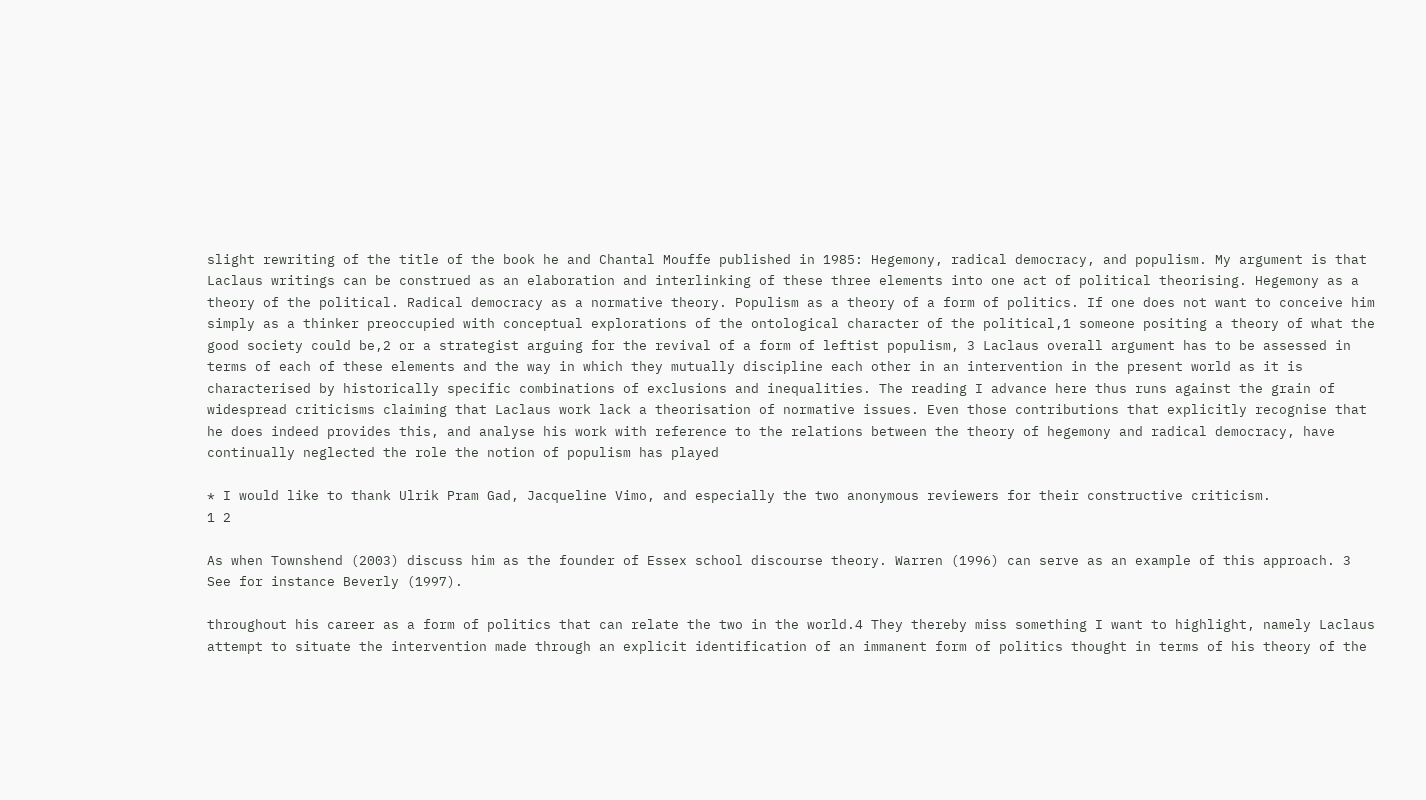slight rewriting of the title of the book he and Chantal Mouffe published in 1985: Hegemony, radical democracy, and populism. My argument is that Laclaus writings can be construed as an elaboration and interlinking of these three elements into one act of political theorising. Hegemony as a theory of the political. Radical democracy as a normative theory. Populism as a theory of a form of politics. If one does not want to conceive him simply as a thinker preoccupied with conceptual explorations of the ontological character of the political,1 someone positing a theory of what the good society could be,2 or a strategist arguing for the revival of a form of leftist populism, 3 Laclaus overall argument has to be assessed in terms of each of these elements and the way in which they mutually discipline each other in an intervention in the present world as it is characterised by historically specific combinations of exclusions and inequalities. The reading I advance here thus runs against the grain of widespread criticisms claiming that Laclaus work lack a theorisation of normative issues. Even those contributions that explicitly recognise that he does indeed provides this, and analyse his work with reference to the relations between the theory of hegemony and radical democracy, have continually neglected the role the notion of populism has played

* I would like to thank Ulrik Pram Gad, Jacqueline Vimo, and especially the two anonymous reviewers for their constructive criticism.
1 2

As when Townshend (2003) discuss him as the founder of Essex school discourse theory. Warren (1996) can serve as an example of this approach. 3 See for instance Beverly (1997).

throughout his career as a form of politics that can relate the two in the world.4 They thereby miss something I want to highlight, namely Laclaus attempt to situate the intervention made through an explicit identification of an immanent form of politics thought in terms of his theory of the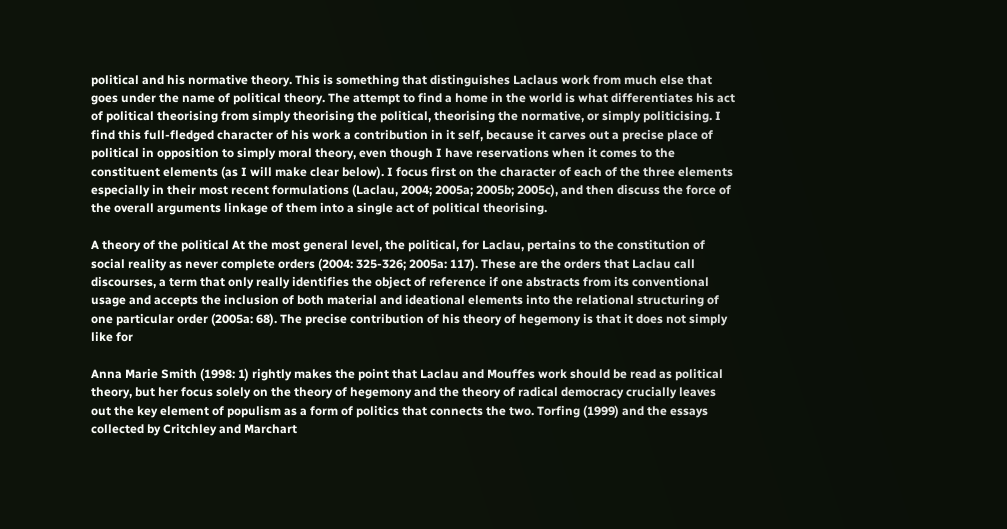political and his normative theory. This is something that distinguishes Laclaus work from much else that goes under the name of political theory. The attempt to find a home in the world is what differentiates his act of political theorising from simply theorising the political, theorising the normative, or simply politicising. I find this full-fledged character of his work a contribution in it self, because it carves out a precise place of political in opposition to simply moral theory, even though I have reservations when it comes to the constituent elements (as I will make clear below). I focus first on the character of each of the three elements especially in their most recent formulations (Laclau, 2004; 2005a; 2005b; 2005c), and then discuss the force of the overall arguments linkage of them into a single act of political theorising.

A theory of the political At the most general level, the political, for Laclau, pertains to the constitution of social reality as never complete orders (2004: 325-326; 2005a: 117). These are the orders that Laclau call discourses, a term that only really identifies the object of reference if one abstracts from its conventional usage and accepts the inclusion of both material and ideational elements into the relational structuring of one particular order (2005a: 68). The precise contribution of his theory of hegemony is that it does not simply like for

Anna Marie Smith (1998: 1) rightly makes the point that Laclau and Mouffes work should be read as political theory, but her focus solely on the theory of hegemony and the theory of radical democracy crucially leaves out the key element of populism as a form of politics that connects the two. Torfing (1999) and the essays collected by Critchley and Marchart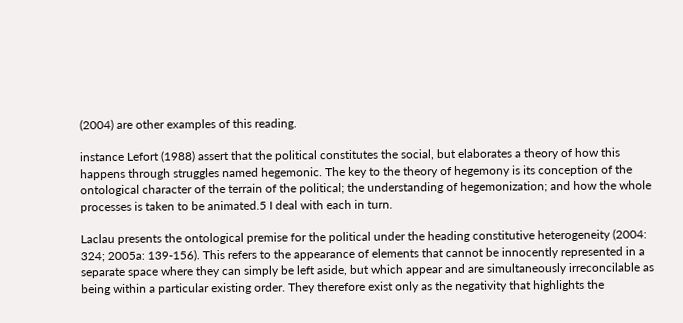(2004) are other examples of this reading.

instance Lefort (1988) assert that the political constitutes the social, but elaborates a theory of how this happens through struggles named hegemonic. The key to the theory of hegemony is its conception of the ontological character of the terrain of the political; the understanding of hegemonization; and how the whole processes is taken to be animated.5 I deal with each in turn.

Laclau presents the ontological premise for the political under the heading constitutive heterogeneity (2004: 324; 2005a: 139-156). This refers to the appearance of elements that cannot be innocently represented in a separate space where they can simply be left aside, but which appear and are simultaneously irreconcilable as being within a particular existing order. They therefore exist only as the negativity that highlights the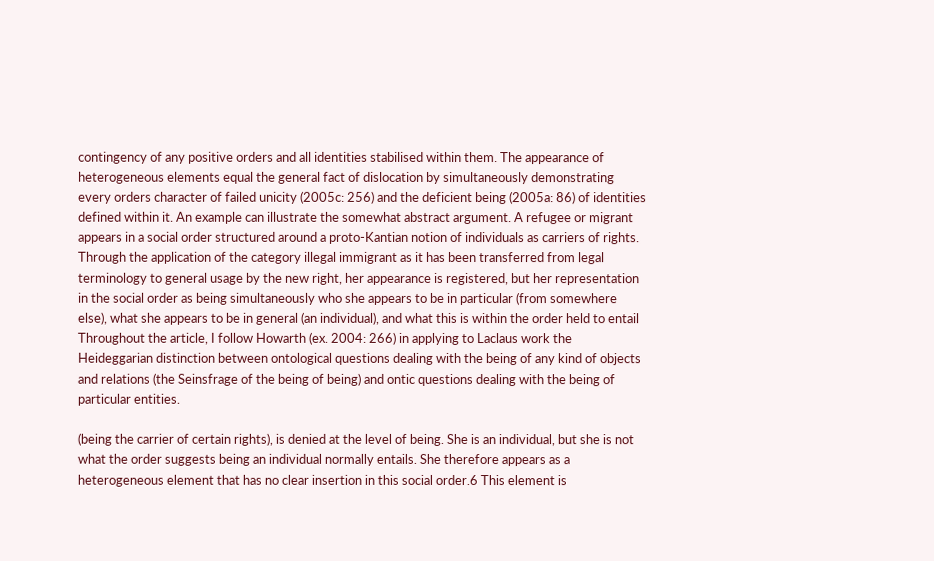contingency of any positive orders and all identities stabilised within them. The appearance of heterogeneous elements equal the general fact of dislocation by simultaneously demonstrating every orders character of failed unicity (2005c: 256) and the deficient being (2005a: 86) of identities defined within it. An example can illustrate the somewhat abstract argument. A refugee or migrant appears in a social order structured around a proto-Kantian notion of individuals as carriers of rights. Through the application of the category illegal immigrant as it has been transferred from legal terminology to general usage by the new right, her appearance is registered, but her representation in the social order as being simultaneously who she appears to be in particular (from somewhere else), what she appears to be in general (an individual), and what this is within the order held to entail
Throughout the article, I follow Howarth (ex. 2004: 266) in applying to Laclaus work the Heideggarian distinction between ontological questions dealing with the being of any kind of objects and relations (the Seinsfrage of the being of being) and ontic questions dealing with the being of particular entities.

(being the carrier of certain rights), is denied at the level of being. She is an individual, but she is not what the order suggests being an individual normally entails. She therefore appears as a heterogeneous element that has no clear insertion in this social order.6 This element is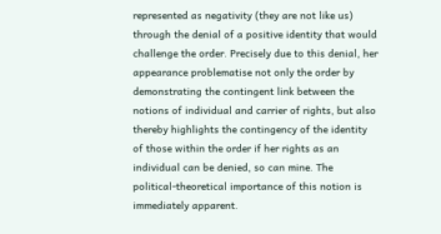represented as negativity (they are not like us) through the denial of a positive identity that would challenge the order. Precisely due to this denial, her appearance problematise not only the order by demonstrating the contingent link between the notions of individual and carrier of rights, but also thereby highlights the contingency of the identity of those within the order if her rights as an individual can be denied, so can mine. The political-theoretical importance of this notion is immediately apparent.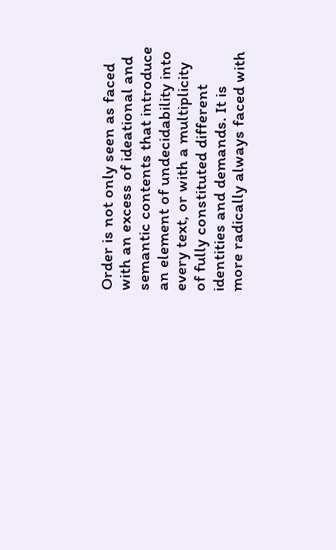Order is not only seen as faced with an excess of ideational and semantic contents that introduce an element of undecidability into every text, or with a multiplicity of fully constituted different identities and demands. It is more radically always faced with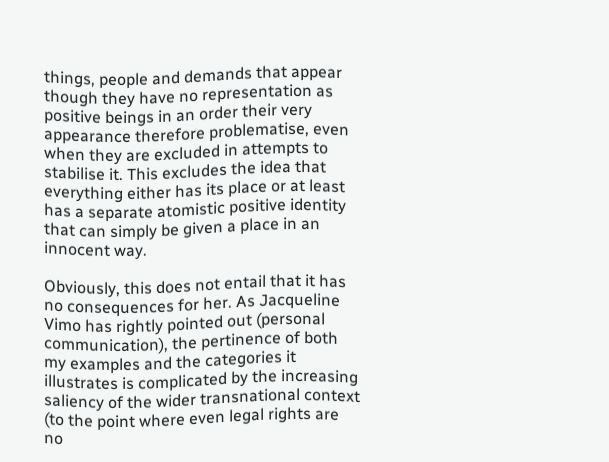things, people and demands that appear though they have no representation as positive beings in an order their very appearance therefore problematise, even when they are excluded in attempts to stabilise it. This excludes the idea that everything either has its place or at least has a separate atomistic positive identity that can simply be given a place in an innocent way.

Obviously, this does not entail that it has no consequences for her. As Jacqueline Vimo has rightly pointed out (personal communication), the pertinence of both my examples and the categories it illustrates is complicated by the increasing saliency of the wider transnational context (to the point where even legal rights are no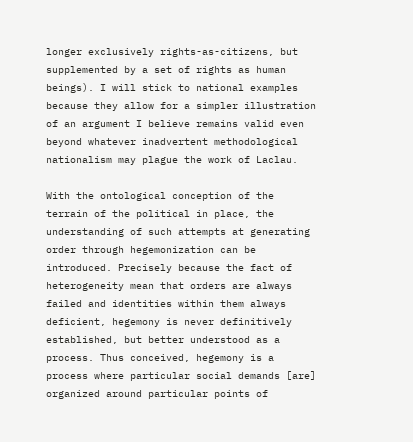longer exclusively rights-as-citizens, but supplemented by a set of rights as human beings). I will stick to national examples because they allow for a simpler illustration of an argument I believe remains valid even beyond whatever inadvertent methodological nationalism may plague the work of Laclau.

With the ontological conception of the terrain of the political in place, the understanding of such attempts at generating order through hegemonization can be introduced. Precisely because the fact of heterogeneity mean that orders are always failed and identities within them always deficient, hegemony is never definitively established, but better understood as a process. Thus conceived, hegemony is a process where particular social demands [are] organized around particular points of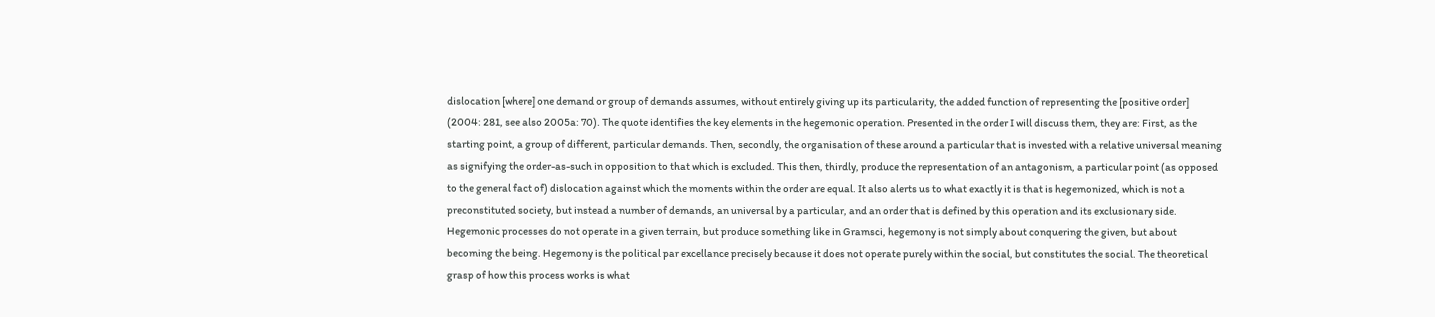dislocation [where] one demand or group of demands assumes, without entirely giving up its particularity, the added function of representing the [positive order] (2004: 281, see also 2005a: 70). The quote identifies the key elements in the hegemonic operation. Presented in the order I will discuss them, they are: First, as the starting point, a group of different, particular demands. Then, secondly, the organisation of these around a particular that is invested with a relative universal meaning as signifying the order-as-such in opposition to that which is excluded. This then, thirdly, produce the representation of an antagonism, a particular point (as opposed to the general fact of) dislocation against which the moments within the order are equal. It also alerts us to what exactly it is that is hegemonized, which is not a preconstituted society, but instead a number of demands, an universal by a particular, and an order that is defined by this operation and its exclusionary side. Hegemonic processes do not operate in a given terrain, but produce something like in Gramsci, hegemony is not simply about conquering the given, but about becoming the being. Hegemony is the political par excellance precisely because it does not operate purely within the social, but constitutes the social. The theoretical grasp of how this process works is what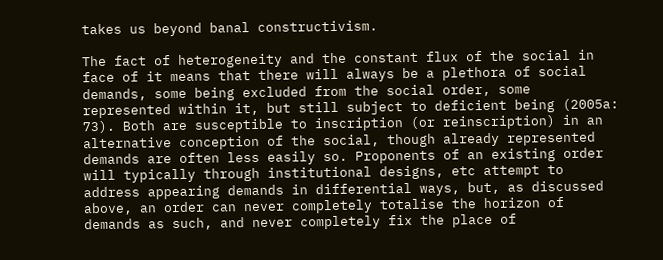takes us beyond banal constructivism.

The fact of heterogeneity and the constant flux of the social in face of it means that there will always be a plethora of social demands, some being excluded from the social order, some represented within it, but still subject to deficient being (2005a: 73). Both are susceptible to inscription (or reinscription) in an alternative conception of the social, though already represented demands are often less easily so. Proponents of an existing order will typically through institutional designs, etc attempt to address appearing demands in differential ways, but, as discussed above, an order can never completely totalise the horizon of demands as such, and never completely fix the place of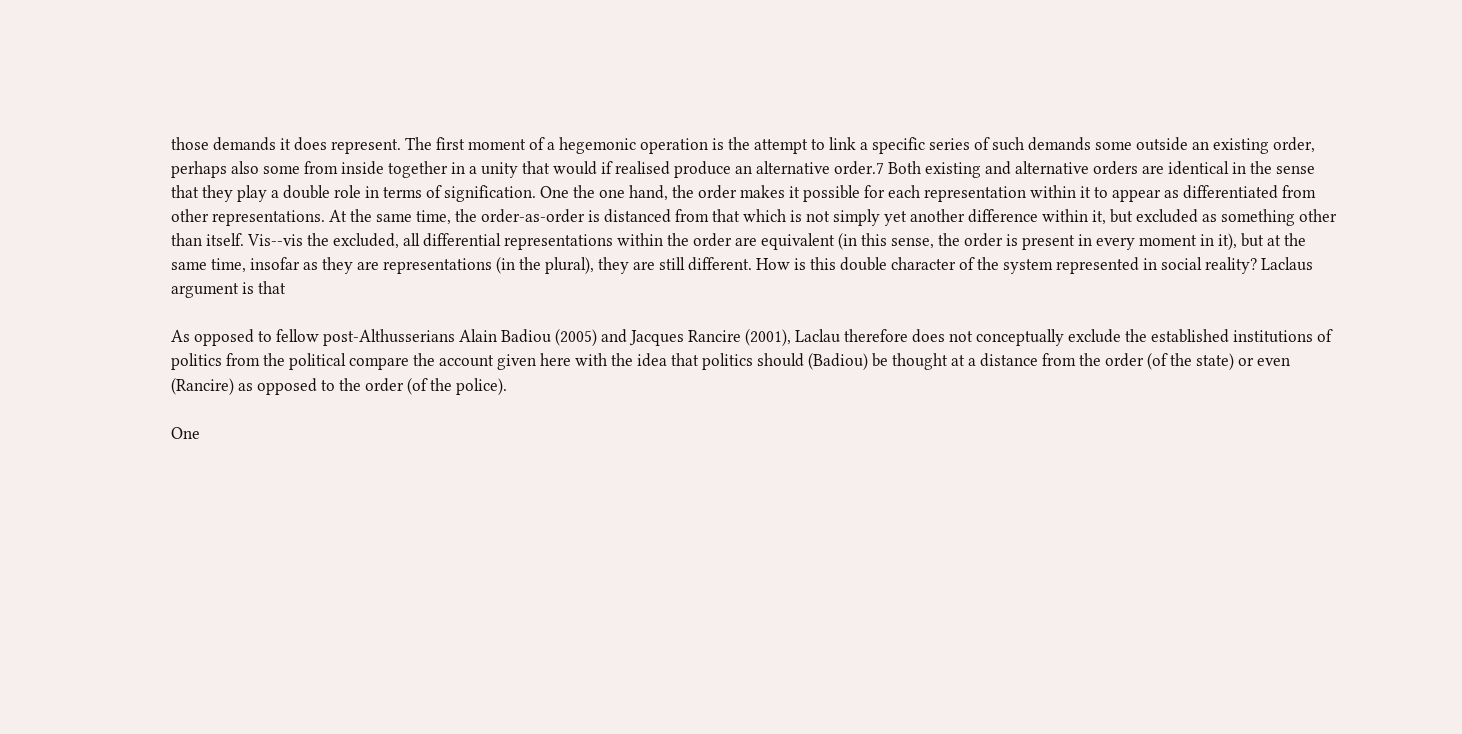those demands it does represent. The first moment of a hegemonic operation is the attempt to link a specific series of such demands some outside an existing order, perhaps also some from inside together in a unity that would if realised produce an alternative order.7 Both existing and alternative orders are identical in the sense that they play a double role in terms of signification. One the one hand, the order makes it possible for each representation within it to appear as differentiated from other representations. At the same time, the order-as-order is distanced from that which is not simply yet another difference within it, but excluded as something other than itself. Vis--vis the excluded, all differential representations within the order are equivalent (in this sense, the order is present in every moment in it), but at the same time, insofar as they are representations (in the plural), they are still different. How is this double character of the system represented in social reality? Laclaus argument is that

As opposed to fellow post-Althusserians Alain Badiou (2005) and Jacques Rancire (2001), Laclau therefore does not conceptually exclude the established institutions of politics from the political compare the account given here with the idea that politics should (Badiou) be thought at a distance from the order (of the state) or even (Rancire) as opposed to the order (of the police).

One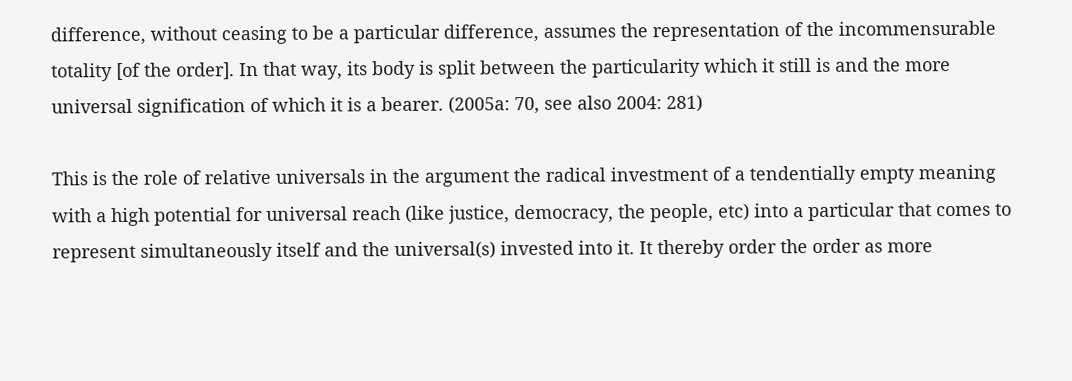difference, without ceasing to be a particular difference, assumes the representation of the incommensurable totality [of the order]. In that way, its body is split between the particularity which it still is and the more universal signification of which it is a bearer. (2005a: 70, see also 2004: 281)

This is the role of relative universals in the argument the radical investment of a tendentially empty meaning with a high potential for universal reach (like justice, democracy, the people, etc) into a particular that comes to represent simultaneously itself and the universal(s) invested into it. It thereby order the order as more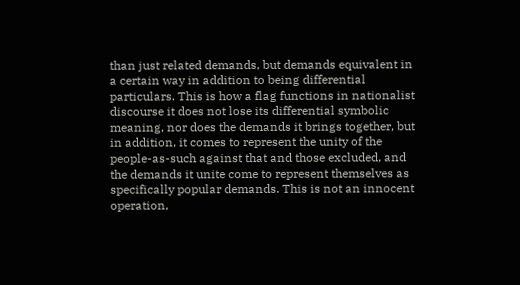than just related demands, but demands equivalent in a certain way in addition to being differential particulars. This is how a flag functions in nationalist discourse it does not lose its differential symbolic meaning, nor does the demands it brings together, but in addition, it comes to represent the unity of the people-as-such against that and those excluded, and the demands it unite come to represent themselves as specifically popular demands. This is not an innocent operation,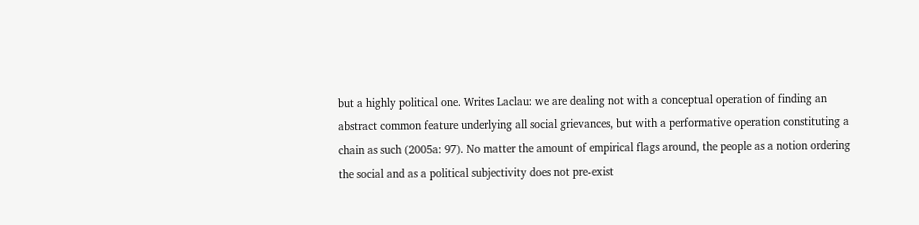but a highly political one. Writes Laclau: we are dealing not with a conceptual operation of finding an abstract common feature underlying all social grievances, but with a performative operation constituting a chain as such (2005a: 97). No matter the amount of empirical flags around, the people as a notion ordering the social and as a political subjectivity does not pre-exist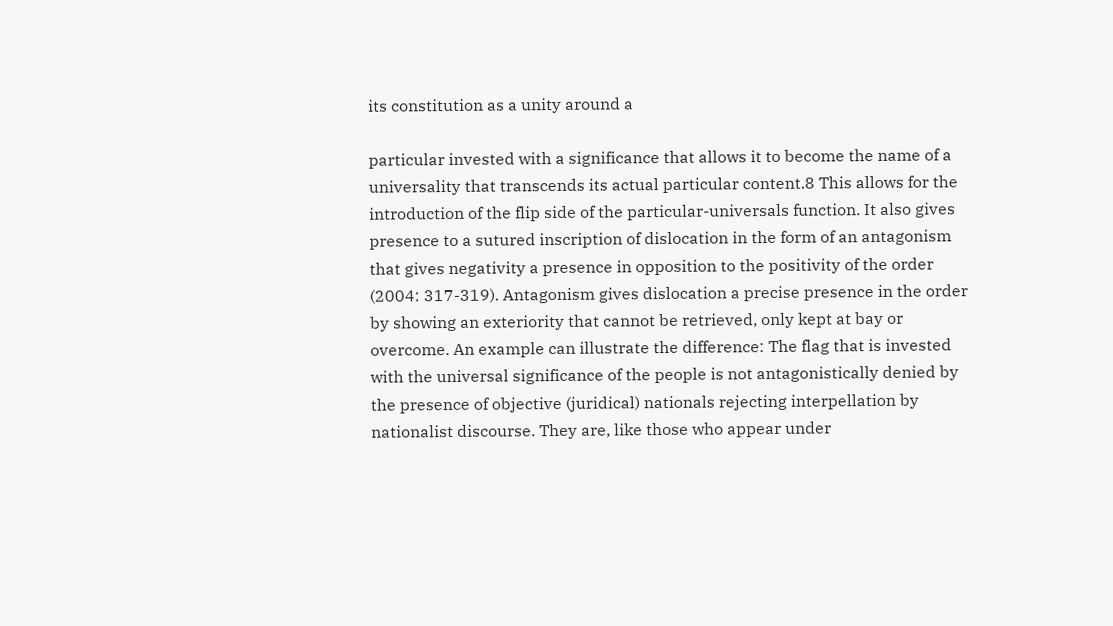its constitution as a unity around a

particular invested with a significance that allows it to become the name of a universality that transcends its actual particular content.8 This allows for the introduction of the flip side of the particular-universals function. It also gives presence to a sutured inscription of dislocation in the form of an antagonism that gives negativity a presence in opposition to the positivity of the order (2004: 317-319). Antagonism gives dislocation a precise presence in the order by showing an exteriority that cannot be retrieved, only kept at bay or overcome. An example can illustrate the difference: The flag that is invested with the universal significance of the people is not antagonistically denied by the presence of objective (juridical) nationals rejecting interpellation by nationalist discourse. They are, like those who appear under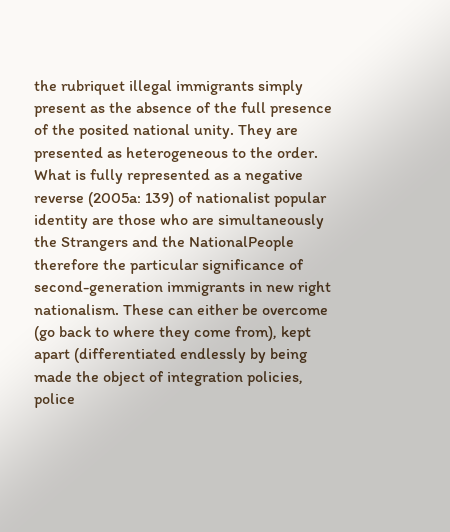the rubriquet illegal immigrants simply present as the absence of the full presence of the posited national unity. They are presented as heterogeneous to the order. What is fully represented as a negative reverse (2005a: 139) of nationalist popular identity are those who are simultaneously the Strangers and the NationalPeople therefore the particular significance of second-generation immigrants in new right nationalism. These can either be overcome (go back to where they come from), kept apart (differentiated endlessly by being made the object of integration policies, police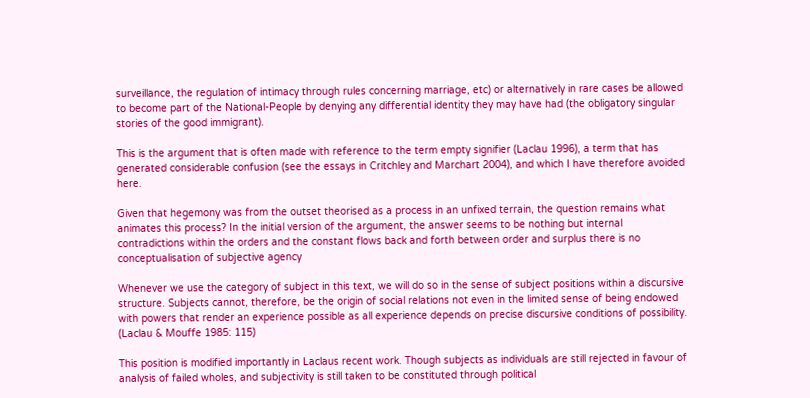surveillance, the regulation of intimacy through rules concerning marriage, etc) or alternatively in rare cases be allowed to become part of the National-People by denying any differential identity they may have had (the obligatory singular stories of the good immigrant).

This is the argument that is often made with reference to the term empty signifier (Laclau 1996), a term that has generated considerable confusion (see the essays in Critchley and Marchart 2004), and which I have therefore avoided here.

Given that hegemony was from the outset theorised as a process in an unfixed terrain, the question remains what animates this process? In the initial version of the argument, the answer seems to be nothing but internal contradictions within the orders and the constant flows back and forth between order and surplus there is no conceptualisation of subjective agency

Whenever we use the category of subject in this text, we will do so in the sense of subject positions within a discursive structure. Subjects cannot, therefore, be the origin of social relations not even in the limited sense of being endowed with powers that render an experience possible as all experience depends on precise discursive conditions of possibility. (Laclau & Mouffe 1985: 115)

This position is modified importantly in Laclaus recent work. Though subjects as individuals are still rejected in favour of analysis of failed wholes, and subjectivity is still taken to be constituted through political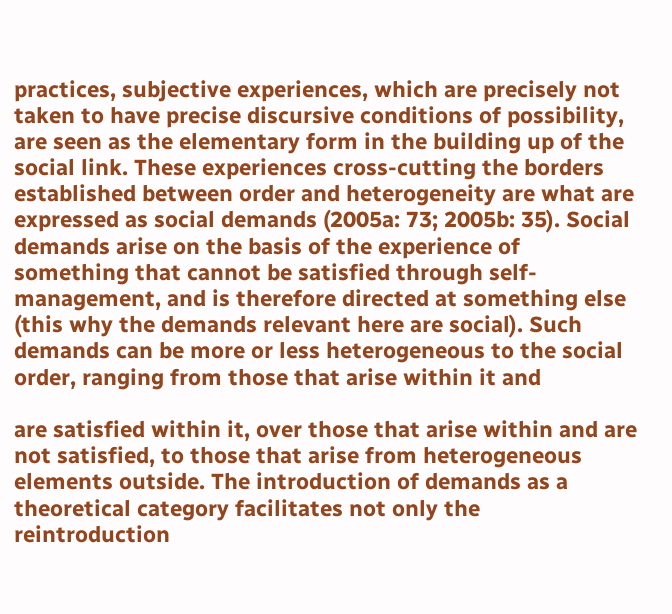practices, subjective experiences, which are precisely not taken to have precise discursive conditions of possibility, are seen as the elementary form in the building up of the social link. These experiences cross-cutting the borders established between order and heterogeneity are what are expressed as social demands (2005a: 73; 2005b: 35). Social demands arise on the basis of the experience of something that cannot be satisfied through self-management, and is therefore directed at something else (this why the demands relevant here are social). Such demands can be more or less heterogeneous to the social order, ranging from those that arise within it and

are satisfied within it, over those that arise within and are not satisfied, to those that arise from heterogeneous elements outside. The introduction of demands as a theoretical category facilitates not only the reintroduction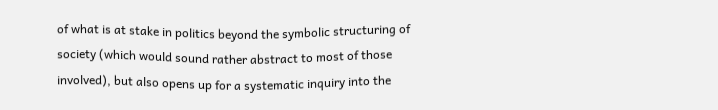of what is at stake in politics beyond the symbolic structuring of society (which would sound rather abstract to most of those involved), but also opens up for a systematic inquiry into the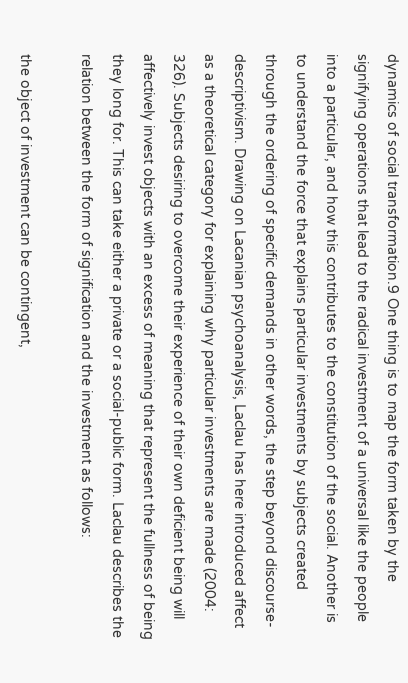dynamics of social transformation.9 One thing is to map the form taken by the signifying operations that lead to the radical investment of a universal like the people into a particular, and how this contributes to the constitution of the social. Another is to understand the force that explains particular investments by subjects created through the ordering of specific demands in other words, the step beyond discourse-descriptivism. Drawing on Lacanian psychoanalysis, Laclau has here introduced affect as a theoretical category for explaining why particular investments are made (2004: 326). Subjects desiring to overcome their experience of their own deficient being will affectively invest objects with an excess of meaning that represent the fullness of being they long for. This can take either a private or a social-public form. Laclau describes the relation between the form of signification and the investment as follows:

the object of investment can be contingent,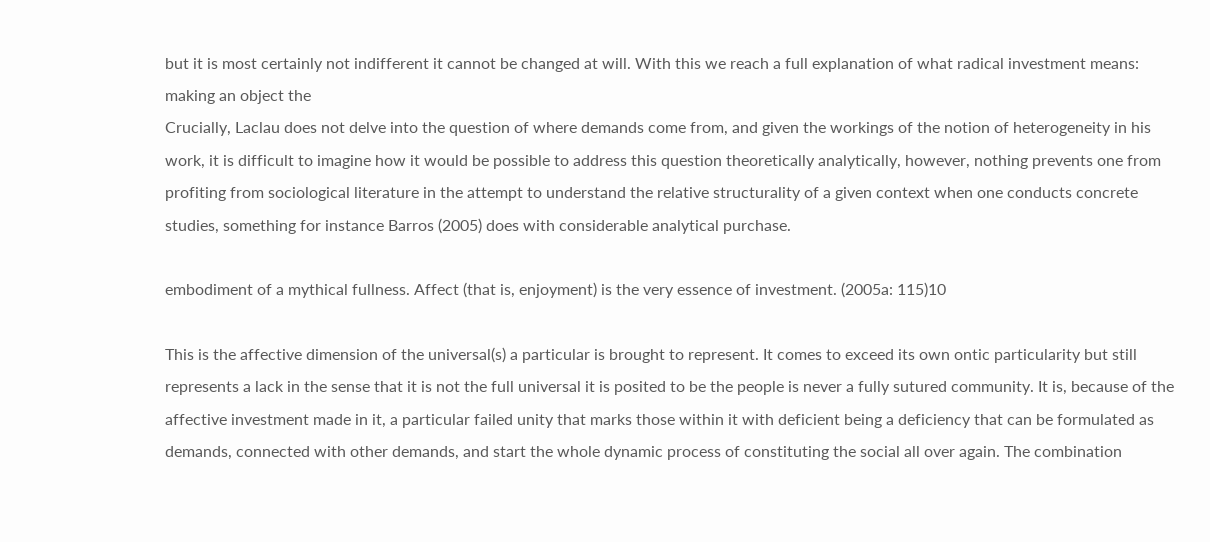but it is most certainly not indifferent it cannot be changed at will. With this we reach a full explanation of what radical investment means: making an object the
Crucially, Laclau does not delve into the question of where demands come from, and given the workings of the notion of heterogeneity in his work, it is difficult to imagine how it would be possible to address this question theoretically analytically, however, nothing prevents one from profiting from sociological literature in the attempt to understand the relative structurality of a given context when one conducts concrete studies, something for instance Barros (2005) does with considerable analytical purchase.

embodiment of a mythical fullness. Affect (that is, enjoyment) is the very essence of investment. (2005a: 115)10

This is the affective dimension of the universal(s) a particular is brought to represent. It comes to exceed its own ontic particularity but still represents a lack in the sense that it is not the full universal it is posited to be the people is never a fully sutured community. It is, because of the affective investment made in it, a particular failed unity that marks those within it with deficient being a deficiency that can be formulated as demands, connected with other demands, and start the whole dynamic process of constituting the social all over again. The combination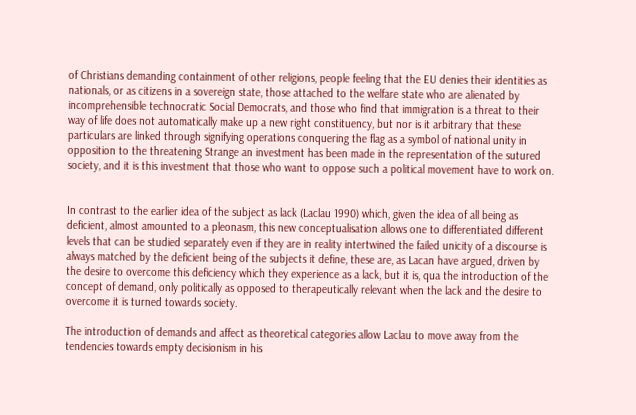of Christians demanding containment of other religions, people feeling that the EU denies their identities as nationals, or as citizens in a sovereign state, those attached to the welfare state who are alienated by incomprehensible technocratic Social Democrats, and those who find that immigration is a threat to their way of life does not automatically make up a new right constituency, but nor is it arbitrary that these particulars are linked through signifying operations conquering the flag as a symbol of national unity in opposition to the threatening Strange an investment has been made in the representation of the sutured society, and it is this investment that those who want to oppose such a political movement have to work on.


In contrast to the earlier idea of the subject as lack (Laclau 1990) which, given the idea of all being as deficient, almost amounted to a pleonasm, this new conceptualisation allows one to differentiated different levels that can be studied separately even if they are in reality intertwined the failed unicity of a discourse is always matched by the deficient being of the subjects it define, these are, as Lacan have argued, driven by the desire to overcome this deficiency which they experience as a lack, but it is, qua the introduction of the concept of demand, only politically as opposed to therapeutically relevant when the lack and the desire to overcome it is turned towards society.

The introduction of demands and affect as theoretical categories allow Laclau to move away from the tendencies towards empty decisionism in his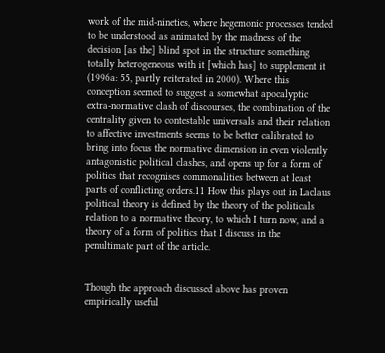work of the mid-nineties, where hegemonic processes tended to be understood as animated by the madness of the decision [as the] blind spot in the structure something totally heterogeneous with it [which has] to supplement it (1996a: 55, partly reiterated in 2000). Where this conception seemed to suggest a somewhat apocalyptic extra-normative clash of discourses, the combination of the centrality given to contestable universals and their relation to affective investments seems to be better calibrated to bring into focus the normative dimension in even violently antagonistic political clashes, and opens up for a form of politics that recognises commonalities between at least parts of conflicting orders.11 How this plays out in Laclaus political theory is defined by the theory of the politicals relation to a normative theory, to which I turn now, and a theory of a form of politics that I discuss in the penultimate part of the article.


Though the approach discussed above has proven empirically useful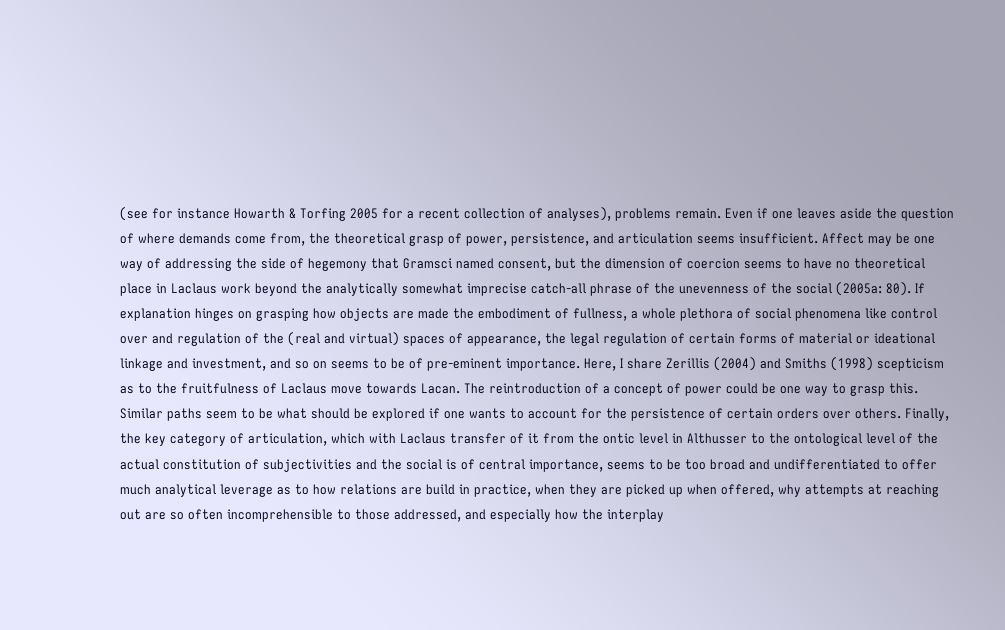(see for instance Howarth & Torfing 2005 for a recent collection of analyses), problems remain. Even if one leaves aside the question of where demands come from, the theoretical grasp of power, persistence, and articulation seems insufficient. Affect may be one way of addressing the side of hegemony that Gramsci named consent, but the dimension of coercion seems to have no theoretical place in Laclaus work beyond the analytically somewhat imprecise catch-all phrase of the unevenness of the social (2005a: 80). If explanation hinges on grasping how objects are made the embodiment of fullness, a whole plethora of social phenomena like control over and regulation of the (real and virtual) spaces of appearance, the legal regulation of certain forms of material or ideational linkage and investment, and so on seems to be of pre-eminent importance. Here, I share Zerillis (2004) and Smiths (1998) scepticism as to the fruitfulness of Laclaus move towards Lacan. The reintroduction of a concept of power could be one way to grasp this. Similar paths seem to be what should be explored if one wants to account for the persistence of certain orders over others. Finally, the key category of articulation, which with Laclaus transfer of it from the ontic level in Althusser to the ontological level of the actual constitution of subjectivities and the social is of central importance, seems to be too broad and undifferentiated to offer much analytical leverage as to how relations are build in practice, when they are picked up when offered, why attempts at reaching out are so often incomprehensible to those addressed, and especially how the interplay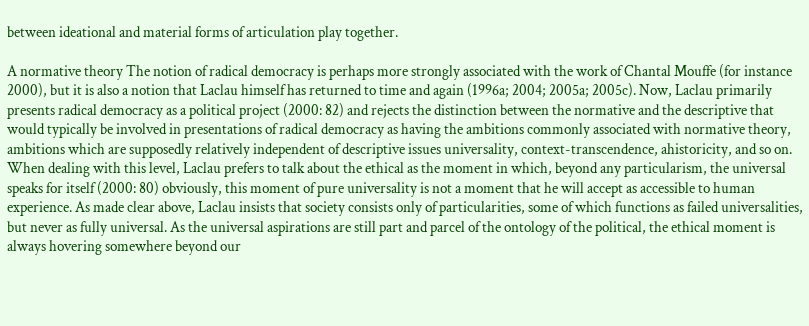between ideational and material forms of articulation play together.

A normative theory The notion of radical democracy is perhaps more strongly associated with the work of Chantal Mouffe (for instance 2000), but it is also a notion that Laclau himself has returned to time and again (1996a; 2004; 2005a; 2005c). Now, Laclau primarily presents radical democracy as a political project (2000: 82) and rejects the distinction between the normative and the descriptive that would typically be involved in presentations of radical democracy as having the ambitions commonly associated with normative theory, ambitions which are supposedly relatively independent of descriptive issues universality, context-transcendence, ahistoricity, and so on. When dealing with this level, Laclau prefers to talk about the ethical as the moment in which, beyond any particularism, the universal speaks for itself (2000: 80) obviously, this moment of pure universality is not a moment that he will accept as accessible to human experience. As made clear above, Laclau insists that society consists only of particularities, some of which functions as failed universalities, but never as fully universal. As the universal aspirations are still part and parcel of the ontology of the political, the ethical moment is always hovering somewhere beyond our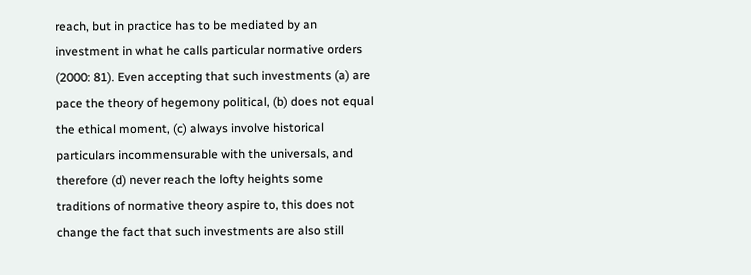reach, but in practice has to be mediated by an investment in what he calls particular normative orders (2000: 81). Even accepting that such investments (a) are pace the theory of hegemony political, (b) does not equal the ethical moment, (c) always involve historical particulars incommensurable with the universals, and therefore (d) never reach the lofty heights some traditions of normative theory aspire to, this does not change the fact that such investments are also still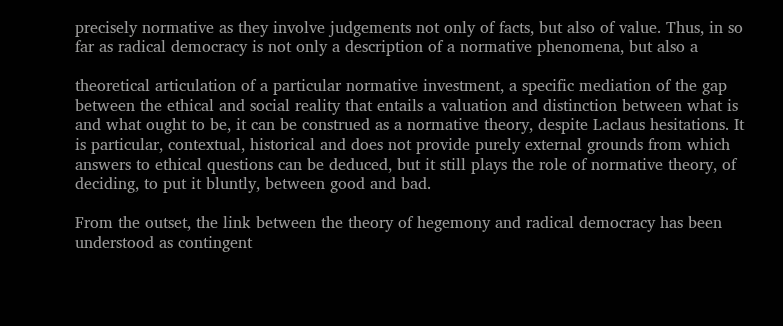precisely normative as they involve judgements not only of facts, but also of value. Thus, in so far as radical democracy is not only a description of a normative phenomena, but also a

theoretical articulation of a particular normative investment, a specific mediation of the gap between the ethical and social reality that entails a valuation and distinction between what is and what ought to be, it can be construed as a normative theory, despite Laclaus hesitations. It is particular, contextual, historical and does not provide purely external grounds from which answers to ethical questions can be deduced, but it still plays the role of normative theory, of deciding, to put it bluntly, between good and bad.

From the outset, the link between the theory of hegemony and radical democracy has been understood as contingent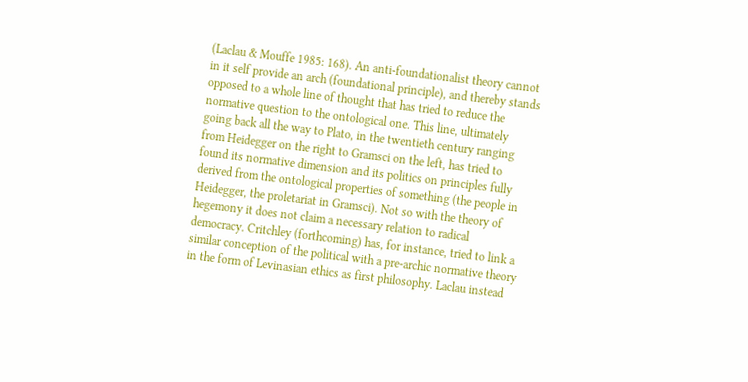(Laclau & Mouffe 1985: 168). An anti-foundationalist theory cannot in it self provide an arch (foundational principle), and thereby stands opposed to a whole line of thought that has tried to reduce the normative question to the ontological one. This line, ultimately going back all the way to Plato, in the twentieth century ranging from Heidegger on the right to Gramsci on the left, has tried to found its normative dimension and its politics on principles fully derived from the ontological properties of something (the people in Heidegger, the proletariat in Gramsci). Not so with the theory of hegemony it does not claim a necessary relation to radical democracy. Critchley (forthcoming) has, for instance, tried to link a similar conception of the political with a pre-archic normative theory in the form of Levinasian ethics as first philosophy. Laclau instead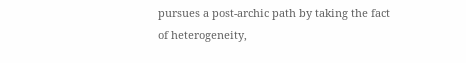pursues a post-archic path by taking the fact of heterogeneity,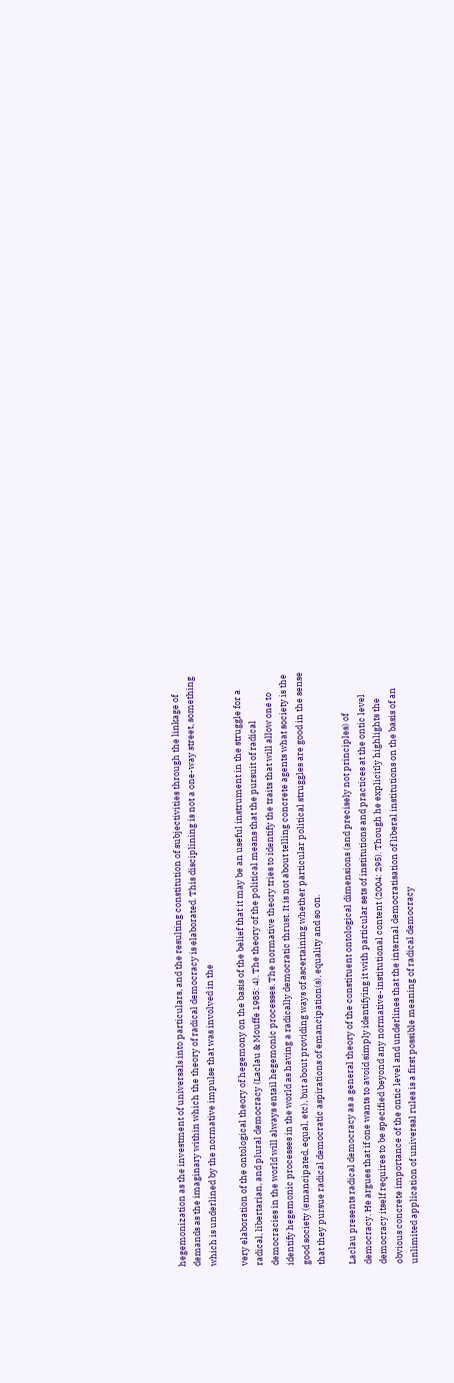hegemonization as the investment of universals into particulars, and the resulting constitution of subjectivities through the linkage of demands as the imaginary within which the theory of radical democracy is elaborated. This disciplining is not a one-way street, something which is underlined by the normative impulse that was involved in the

very elaboration of the ontological theory of hegemony on the basis of the belief that it may be an useful instrument in the struggle for a radical, libertarian, and plural democracy (Laclau & Mouffe 1985: 4). The theory of the political means that the pursuit of radical democracies in the world will always entail hegemonic processes. The normative theory tries to identify the traits that will allow one to identify hegemonic processes in the world as having a radically democratic thrust. It is not about telling concrete agents what society is the good society (emancipated, equal, etc), but about providing ways of ascertaining whether particular political struggles are good in the sense that they pursue radical democratic aspirations of emancipation(s), equality and so on.

Laclau presents radical democracy as a general theory of the constituent ontological dimensions (and precisely not principles) of democracy. He argues that if one wants to avoid simply identifying it with particular sets of institutions and practices at the ontic level democracy itself requires to be specified beyond any normative-institutional content (2004: 295). Though he explicitly highlights the obvious concrete importance of the ontic level and underlines that the internal democratisation of liberal institutions on the basis of an unlimited application of universal rules is a first possible meaning of radical democracy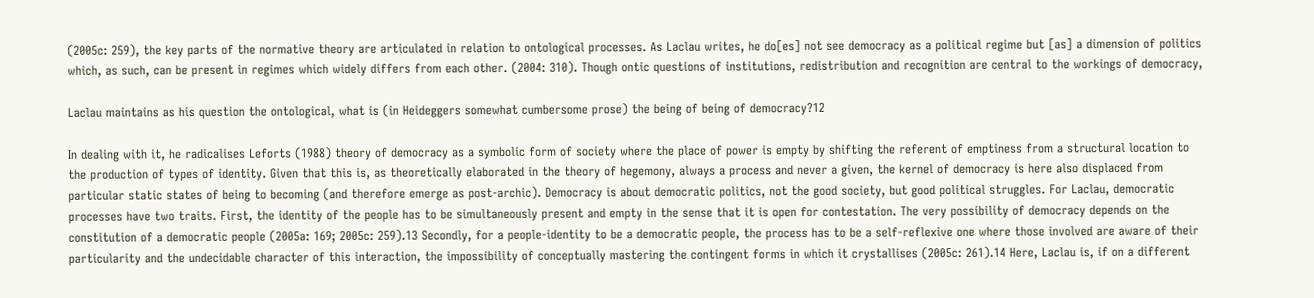(2005c: 259), the key parts of the normative theory are articulated in relation to ontological processes. As Laclau writes, he do[es] not see democracy as a political regime but [as] a dimension of politics which, as such, can be present in regimes which widely differs from each other. (2004: 310). Though ontic questions of institutions, redistribution and recognition are central to the workings of democracy,

Laclau maintains as his question the ontological, what is (in Heideggers somewhat cumbersome prose) the being of being of democracy?12

In dealing with it, he radicalises Leforts (1988) theory of democracy as a symbolic form of society where the place of power is empty by shifting the referent of emptiness from a structural location to the production of types of identity. Given that this is, as theoretically elaborated in the theory of hegemony, always a process and never a given, the kernel of democracy is here also displaced from particular static states of being to becoming (and therefore emerge as post-archic). Democracy is about democratic politics, not the good society, but good political struggles. For Laclau, democratic processes have two traits. First, the identity of the people has to be simultaneously present and empty in the sense that it is open for contestation. The very possibility of democracy depends on the constitution of a democratic people (2005a: 169; 2005c: 259).13 Secondly, for a people-identity to be a democratic people, the process has to be a self-reflexive one where those involved are aware of their particularity and the undecidable character of this interaction, the impossibility of conceptually mastering the contingent forms in which it crystallises (2005c: 261).14 Here, Laclau is, if on a different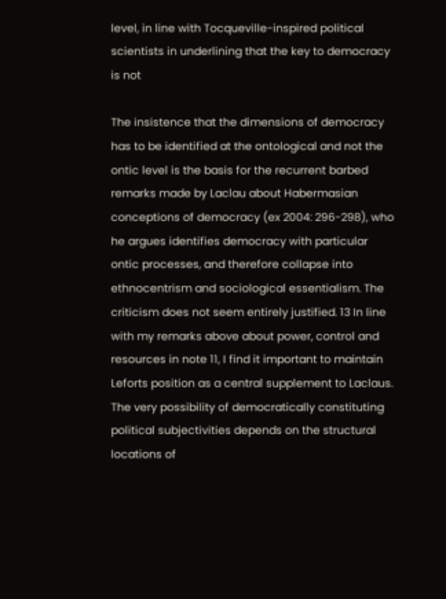level, in line with Tocqueville-inspired political scientists in underlining that the key to democracy is not

The insistence that the dimensions of democracy has to be identified at the ontological and not the ontic level is the basis for the recurrent barbed remarks made by Laclau about Habermasian conceptions of democracy (ex 2004: 296-298), who he argues identifies democracy with particular ontic processes, and therefore collapse into ethnocentrism and sociological essentialism. The criticism does not seem entirely justified. 13 In line with my remarks above about power, control and resources in note 11, I find it important to maintain Leforts position as a central supplement to Laclaus. The very possibility of democratically constituting political subjectivities depends on the structural locations of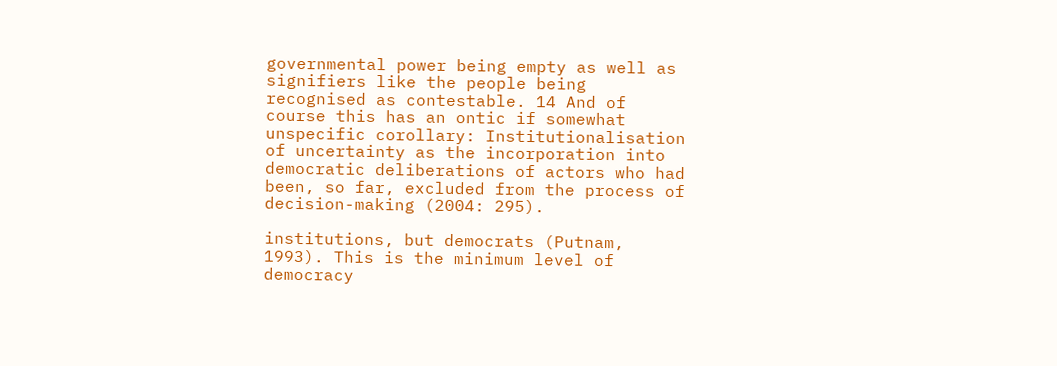governmental power being empty as well as signifiers like the people being recognised as contestable. 14 And of course this has an ontic if somewhat unspecific corollary: Institutionalisation of uncertainty as the incorporation into democratic deliberations of actors who had been, so far, excluded from the process of decision-making (2004: 295).

institutions, but democrats (Putnam, 1993). This is the minimum level of democracy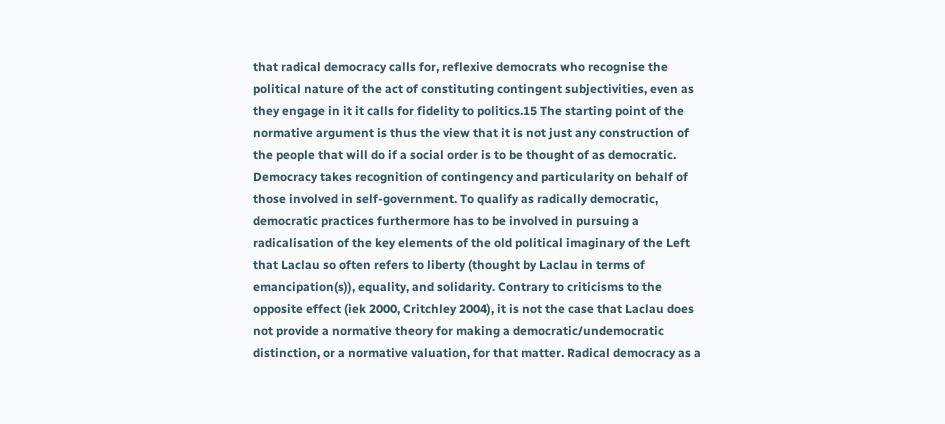that radical democracy calls for, reflexive democrats who recognise the political nature of the act of constituting contingent subjectivities, even as they engage in it it calls for fidelity to politics.15 The starting point of the normative argument is thus the view that it is not just any construction of the people that will do if a social order is to be thought of as democratic. Democracy takes recognition of contingency and particularity on behalf of those involved in self-government. To qualify as radically democratic, democratic practices furthermore has to be involved in pursuing a radicalisation of the key elements of the old political imaginary of the Left that Laclau so often refers to liberty (thought by Laclau in terms of emancipation(s)), equality, and solidarity. Contrary to criticisms to the opposite effect (iek 2000, Critchley 2004), it is not the case that Laclau does not provide a normative theory for making a democratic/undemocratic distinction, or a normative valuation, for that matter. Radical democracy as a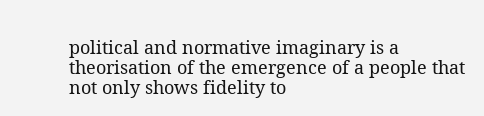political and normative imaginary is a theorisation of the emergence of a people that not only shows fidelity to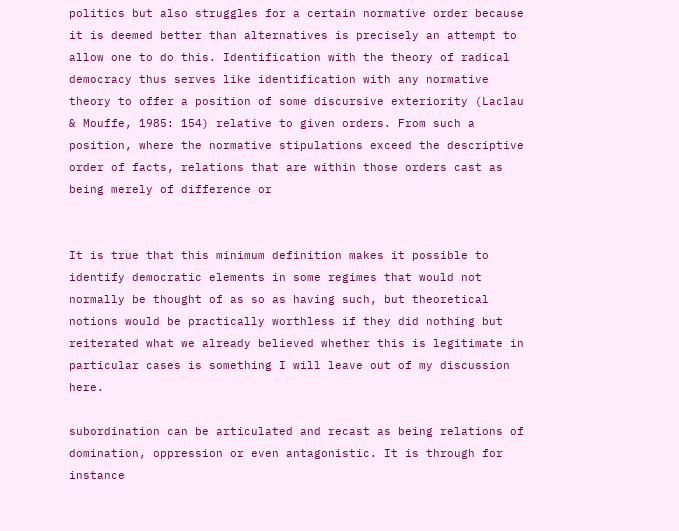politics but also struggles for a certain normative order because it is deemed better than alternatives is precisely an attempt to allow one to do this. Identification with the theory of radical democracy thus serves like identification with any normative theory to offer a position of some discursive exteriority (Laclau & Mouffe, 1985: 154) relative to given orders. From such a position, where the normative stipulations exceed the descriptive order of facts, relations that are within those orders cast as being merely of difference or


It is true that this minimum definition makes it possible to identify democratic elements in some regimes that would not normally be thought of as so as having such, but theoretical notions would be practically worthless if they did nothing but reiterated what we already believed whether this is legitimate in particular cases is something I will leave out of my discussion here.

subordination can be articulated and recast as being relations of domination, oppression or even antagonistic. It is through for instance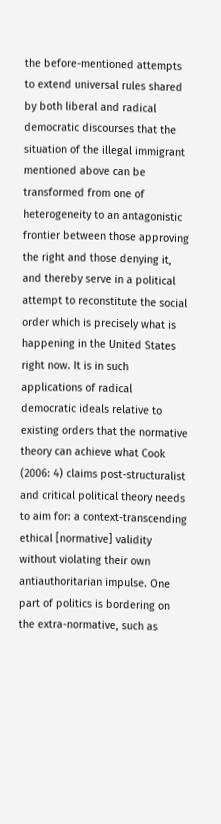the before-mentioned attempts to extend universal rules shared by both liberal and radical democratic discourses that the situation of the illegal immigrant mentioned above can be transformed from one of heterogeneity to an antagonistic frontier between those approving the right and those denying it, and thereby serve in a political attempt to reconstitute the social order which is precisely what is happening in the United States right now. It is in such applications of radical democratic ideals relative to existing orders that the normative theory can achieve what Cook (2006: 4) claims post-structuralist and critical political theory needs to aim for: a context-transcending ethical [normative] validity without violating their own antiauthoritarian impulse. One part of politics is bordering on the extra-normative, such as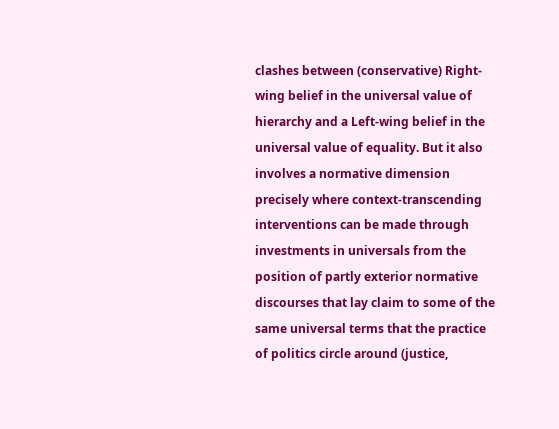clashes between (conservative) Right-wing belief in the universal value of hierarchy and a Left-wing belief in the universal value of equality. But it also involves a normative dimension precisely where context-transcending interventions can be made through investments in universals from the position of partly exterior normative discourses that lay claim to some of the same universal terms that the practice of politics circle around (justice,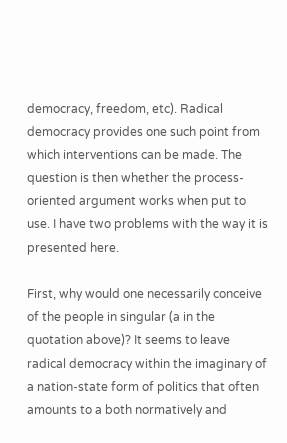democracy, freedom, etc). Radical democracy provides one such point from which interventions can be made. The question is then whether the process-oriented argument works when put to use. I have two problems with the way it is presented here.

First, why would one necessarily conceive of the people in singular (a in the quotation above)? It seems to leave radical democracy within the imaginary of a nation-state form of politics that often amounts to a both normatively and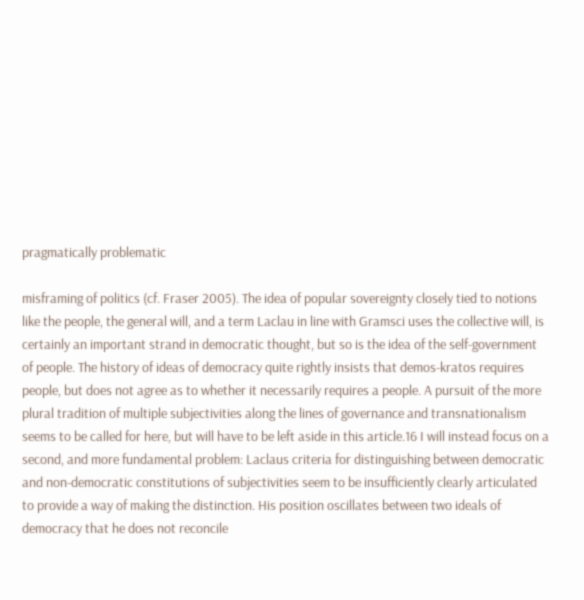pragmatically problematic

misframing of politics (cf. Fraser 2005). The idea of popular sovereignty closely tied to notions like the people, the general will, and a term Laclau in line with Gramsci uses the collective will, is certainly an important strand in democratic thought, but so is the idea of the self-government of people. The history of ideas of democracy quite rightly insists that demos-kratos requires people, but does not agree as to whether it necessarily requires a people. A pursuit of the more plural tradition of multiple subjectivities along the lines of governance and transnationalism seems to be called for here, but will have to be left aside in this article.16 I will instead focus on a second, and more fundamental problem: Laclaus criteria for distinguishing between democratic and non-democratic constitutions of subjectivities seem to be insufficiently clearly articulated to provide a way of making the distinction. His position oscillates between two ideals of democracy that he does not reconcile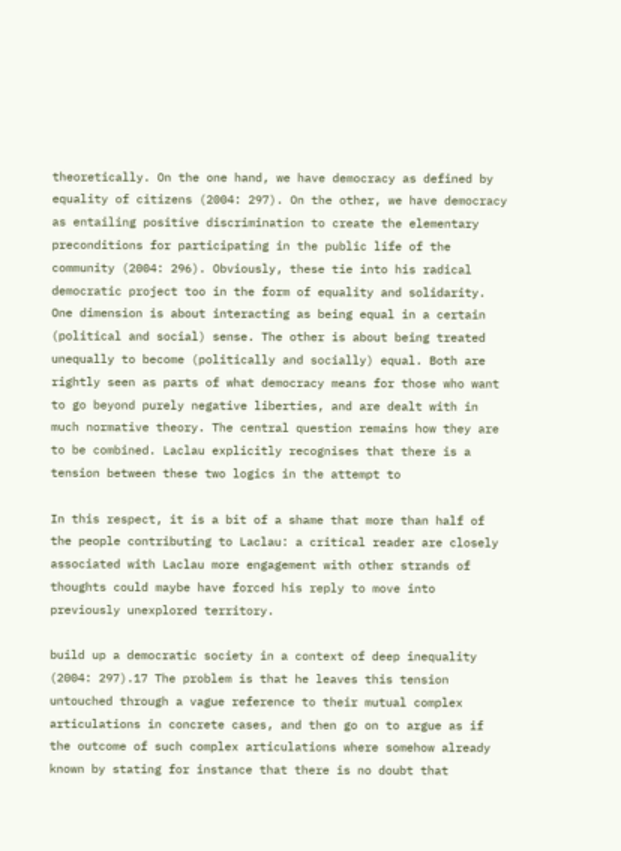theoretically. On the one hand, we have democracy as defined by equality of citizens (2004: 297). On the other, we have democracy as entailing positive discrimination to create the elementary preconditions for participating in the public life of the community (2004: 296). Obviously, these tie into his radical democratic project too in the form of equality and solidarity. One dimension is about interacting as being equal in a certain (political and social) sense. The other is about being treated unequally to become (politically and socially) equal. Both are rightly seen as parts of what democracy means for those who want to go beyond purely negative liberties, and are dealt with in much normative theory. The central question remains how they are to be combined. Laclau explicitly recognises that there is a tension between these two logics in the attempt to

In this respect, it is a bit of a shame that more than half of the people contributing to Laclau: a critical reader are closely associated with Laclau more engagement with other strands of thoughts could maybe have forced his reply to move into previously unexplored territory.

build up a democratic society in a context of deep inequality (2004: 297).17 The problem is that he leaves this tension untouched through a vague reference to their mutual complex articulations in concrete cases, and then go on to argue as if the outcome of such complex articulations where somehow already known by stating for instance that there is no doubt that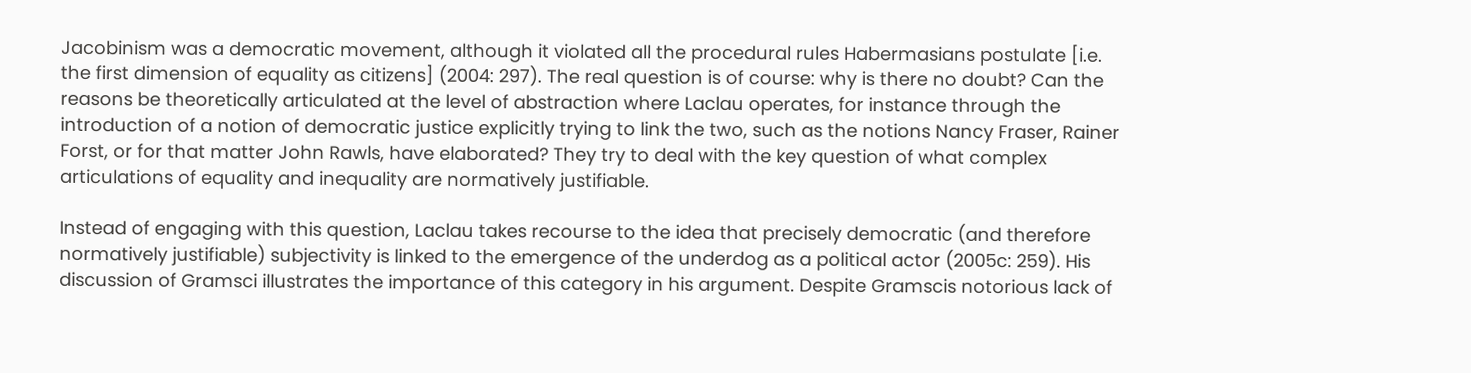Jacobinism was a democratic movement, although it violated all the procedural rules Habermasians postulate [i.e. the first dimension of equality as citizens] (2004: 297). The real question is of course: why is there no doubt? Can the reasons be theoretically articulated at the level of abstraction where Laclau operates, for instance through the introduction of a notion of democratic justice explicitly trying to link the two, such as the notions Nancy Fraser, Rainer Forst, or for that matter John Rawls, have elaborated? They try to deal with the key question of what complex articulations of equality and inequality are normatively justifiable.

Instead of engaging with this question, Laclau takes recourse to the idea that precisely democratic (and therefore normatively justifiable) subjectivity is linked to the emergence of the underdog as a political actor (2005c: 259). His discussion of Gramsci illustrates the importance of this category in his argument. Despite Gramscis notorious lack of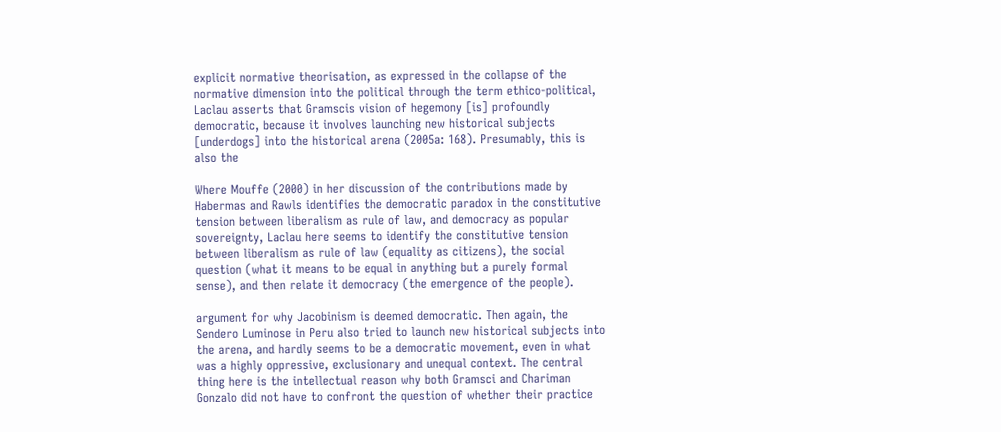explicit normative theorisation, as expressed in the collapse of the normative dimension into the political through the term ethico-political, Laclau asserts that Gramscis vision of hegemony [is] profoundly democratic, because it involves launching new historical subjects [underdogs] into the historical arena (2005a: 168). Presumably, this is also the

Where Mouffe (2000) in her discussion of the contributions made by Habermas and Rawls identifies the democratic paradox in the constitutive tension between liberalism as rule of law, and democracy as popular sovereignty, Laclau here seems to identify the constitutive tension between liberalism as rule of law (equality as citizens), the social question (what it means to be equal in anything but a purely formal sense), and then relate it democracy (the emergence of the people).

argument for why Jacobinism is deemed democratic. Then again, the Sendero Luminose in Peru also tried to launch new historical subjects into the arena, and hardly seems to be a democratic movement, even in what was a highly oppressive, exclusionary and unequal context. The central thing here is the intellectual reason why both Gramsci and Chariman Gonzalo did not have to confront the question of whether their practice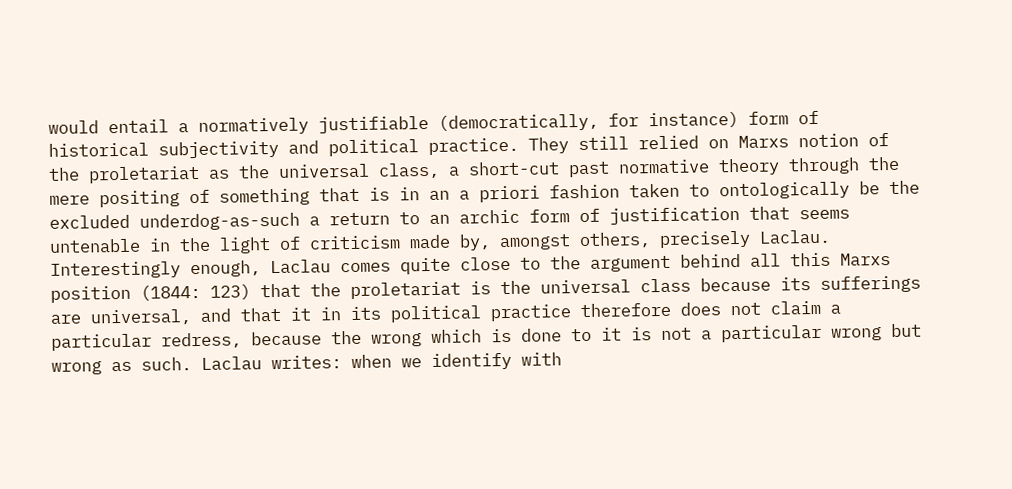would entail a normatively justifiable (democratically, for instance) form of historical subjectivity and political practice. They still relied on Marxs notion of the proletariat as the universal class, a short-cut past normative theory through the mere positing of something that is in an a priori fashion taken to ontologically be the excluded underdog-as-such a return to an archic form of justification that seems untenable in the light of criticism made by, amongst others, precisely Laclau. Interestingly enough, Laclau comes quite close to the argument behind all this Marxs position (1844: 123) that the proletariat is the universal class because its sufferings are universal, and that it in its political practice therefore does not claim a particular redress, because the wrong which is done to it is not a particular wrong but wrong as such. Laclau writes: when we identify with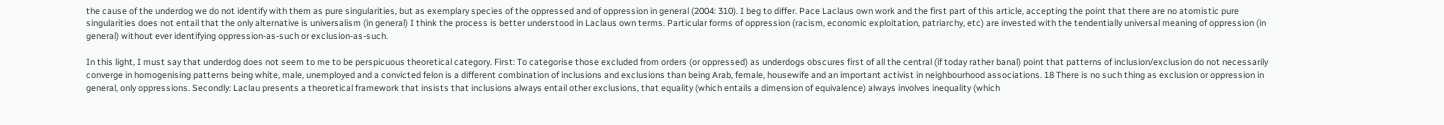the cause of the underdog we do not identify with them as pure singularities, but as exemplary species of the oppressed and of oppression in general (2004: 310). I beg to differ. Pace Laclaus own work and the first part of this article, accepting the point that there are no atomistic pure singularities does not entail that the only alternative is universalism (in general) I think the process is better understood in Laclaus own terms. Particular forms of oppression (racism, economic exploitation, patriarchy, etc) are invested with the tendentially universal meaning of oppression (in general) without ever identifying oppression-as-such or exclusion-as-such.

In this light, I must say that underdog does not seem to me to be perspicuous theoretical category. First: To categorise those excluded from orders (or oppressed) as underdogs obscures first of all the central (if today rather banal) point that patterns of inclusion/exclusion do not necessarily converge in homogenising patterns being white, male, unemployed and a convicted felon is a different combination of inclusions and exclusions than being Arab, female, housewife and an important activist in neighbourhood associations. 18 There is no such thing as exclusion or oppression in general, only oppressions. Secondly: Laclau presents a theoretical framework that insists that inclusions always entail other exclusions, that equality (which entails a dimension of equivalence) always involves inequality (which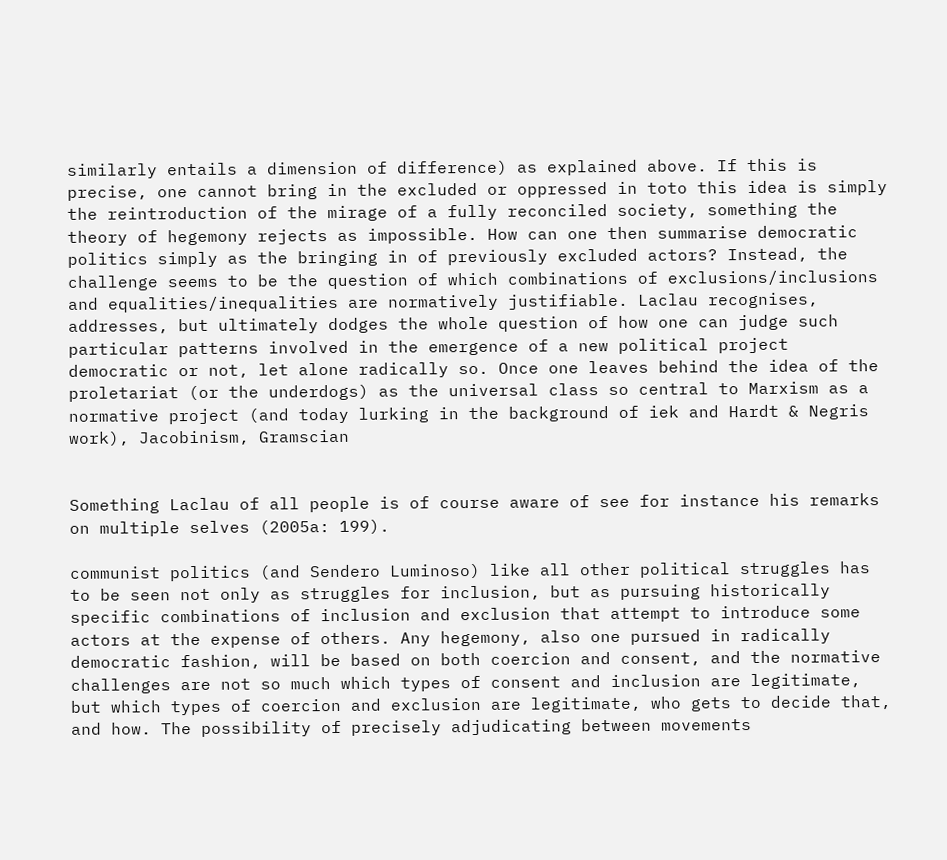similarly entails a dimension of difference) as explained above. If this is precise, one cannot bring in the excluded or oppressed in toto this idea is simply the reintroduction of the mirage of a fully reconciled society, something the theory of hegemony rejects as impossible. How can one then summarise democratic politics simply as the bringing in of previously excluded actors? Instead, the challenge seems to be the question of which combinations of exclusions/inclusions and equalities/inequalities are normatively justifiable. Laclau recognises, addresses, but ultimately dodges the whole question of how one can judge such particular patterns involved in the emergence of a new political project democratic or not, let alone radically so. Once one leaves behind the idea of the proletariat (or the underdogs) as the universal class so central to Marxism as a normative project (and today lurking in the background of iek and Hardt & Negris work), Jacobinism, Gramscian


Something Laclau of all people is of course aware of see for instance his remarks on multiple selves (2005a: 199).

communist politics (and Sendero Luminoso) like all other political struggles has to be seen not only as struggles for inclusion, but as pursuing historically specific combinations of inclusion and exclusion that attempt to introduce some actors at the expense of others. Any hegemony, also one pursued in radically democratic fashion, will be based on both coercion and consent, and the normative challenges are not so much which types of consent and inclusion are legitimate, but which types of coercion and exclusion are legitimate, who gets to decide that, and how. The possibility of precisely adjudicating between movements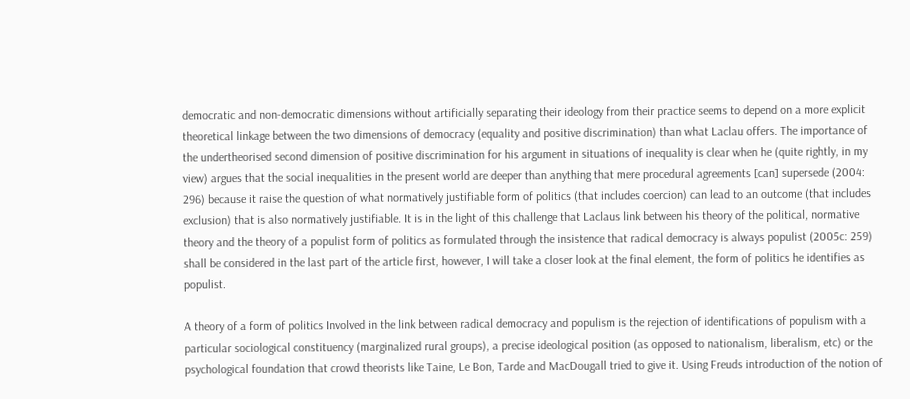democratic and non-democratic dimensions without artificially separating their ideology from their practice seems to depend on a more explicit theoretical linkage between the two dimensions of democracy (equality and positive discrimination) than what Laclau offers. The importance of the undertheorised second dimension of positive discrimination for his argument in situations of inequality is clear when he (quite rightly, in my view) argues that the social inequalities in the present world are deeper than anything that mere procedural agreements [can] supersede (2004: 296) because it raise the question of what normatively justifiable form of politics (that includes coercion) can lead to an outcome (that includes exclusion) that is also normatively justifiable. It is in the light of this challenge that Laclaus link between his theory of the political, normative theory and the theory of a populist form of politics as formulated through the insistence that radical democracy is always populist (2005c: 259) shall be considered in the last part of the article first, however, I will take a closer look at the final element, the form of politics he identifies as populist.

A theory of a form of politics Involved in the link between radical democracy and populism is the rejection of identifications of populism with a particular sociological constituency (marginalized rural groups), a precise ideological position (as opposed to nationalism, liberalism, etc) or the psychological foundation that crowd theorists like Taine, Le Bon, Tarde and MacDougall tried to give it. Using Freuds introduction of the notion of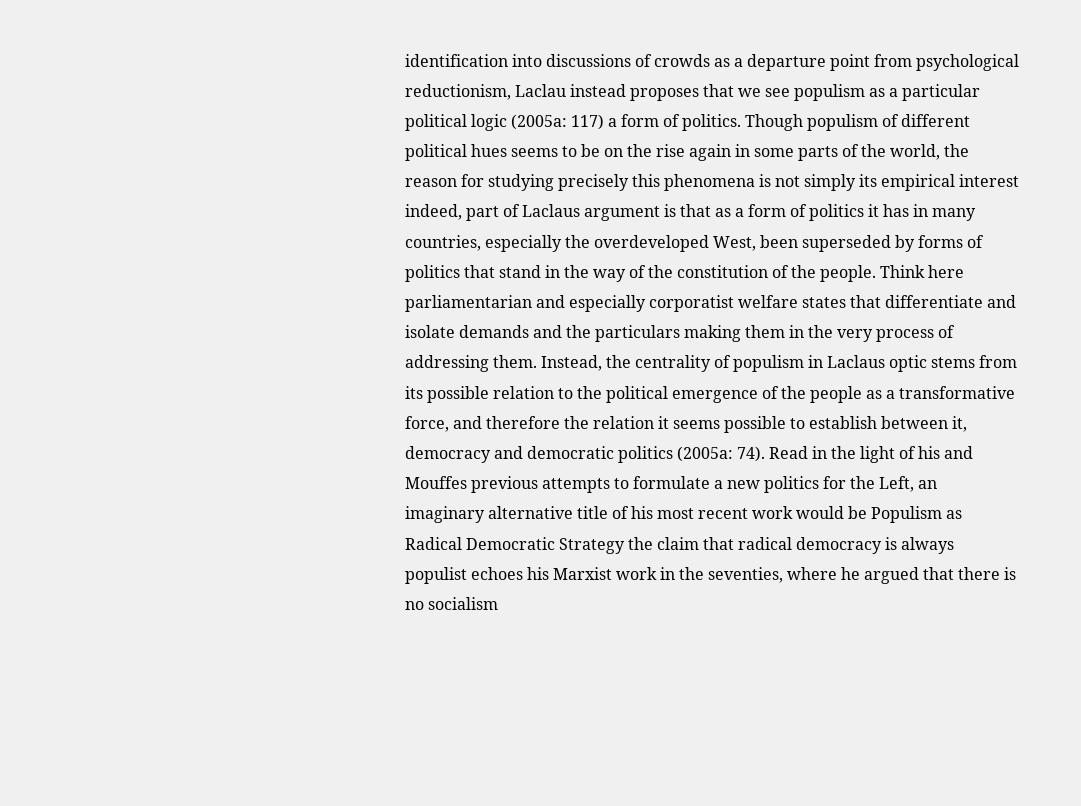identification into discussions of crowds as a departure point from psychological reductionism, Laclau instead proposes that we see populism as a particular political logic (2005a: 117) a form of politics. Though populism of different political hues seems to be on the rise again in some parts of the world, the reason for studying precisely this phenomena is not simply its empirical interest indeed, part of Laclaus argument is that as a form of politics it has in many countries, especially the overdeveloped West, been superseded by forms of politics that stand in the way of the constitution of the people. Think here parliamentarian and especially corporatist welfare states that differentiate and isolate demands and the particulars making them in the very process of addressing them. Instead, the centrality of populism in Laclaus optic stems from its possible relation to the political emergence of the people as a transformative force, and therefore the relation it seems possible to establish between it, democracy and democratic politics (2005a: 74). Read in the light of his and Mouffes previous attempts to formulate a new politics for the Left, an imaginary alternative title of his most recent work would be Populism as Radical Democratic Strategy the claim that radical democracy is always populist echoes his Marxist work in the seventies, where he argued that there is no socialism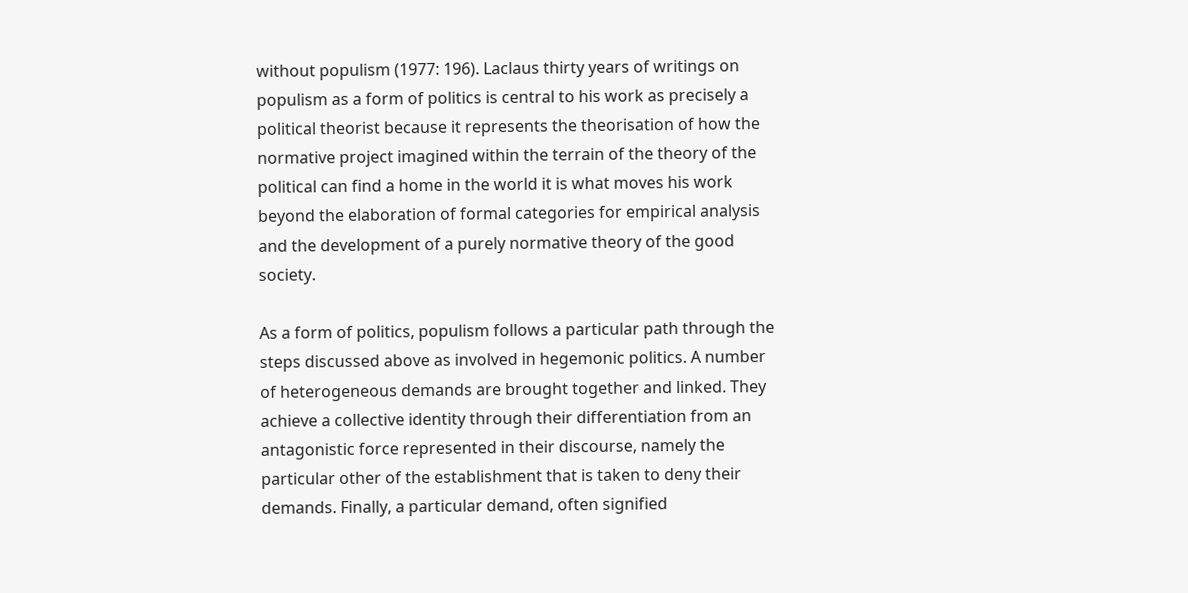without populism (1977: 196). Laclaus thirty years of writings on populism as a form of politics is central to his work as precisely a political theorist because it represents the theorisation of how the normative project imagined within the terrain of the theory of the political can find a home in the world it is what moves his work beyond the elaboration of formal categories for empirical analysis and the development of a purely normative theory of the good society.

As a form of politics, populism follows a particular path through the steps discussed above as involved in hegemonic politics. A number of heterogeneous demands are brought together and linked. They achieve a collective identity through their differentiation from an antagonistic force represented in their discourse, namely the particular other of the establishment that is taken to deny their demands. Finally, a particular demand, often signified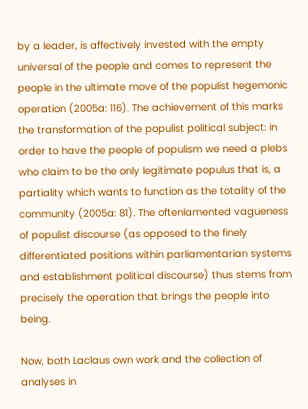by a leader, is affectively invested with the empty universal of the people and comes to represent the people in the ultimate move of the populist hegemonic operation (2005a: 116). The achievement of this marks the transformation of the populist political subject: in order to have the people of populism we need a plebs who claim to be the only legitimate populus that is, a partiality which wants to function as the totality of the community (2005a: 81). The oftenlamented vagueness of populist discourse (as opposed to the finely differentiated positions within parliamentarian systems and establishment political discourse) thus stems from precisely the operation that brings the people into being.

Now, both Laclaus own work and the collection of analyses in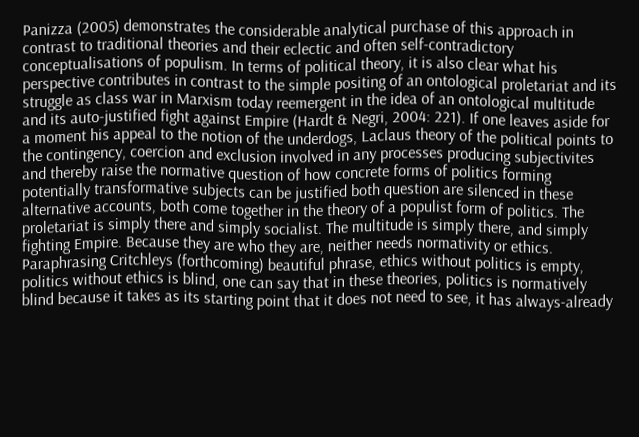Panizza (2005) demonstrates the considerable analytical purchase of this approach in contrast to traditional theories and their eclectic and often self-contradictory conceptualisations of populism. In terms of political theory, it is also clear what his perspective contributes in contrast to the simple positing of an ontological proletariat and its struggle as class war in Marxism today reemergent in the idea of an ontological multitude and its auto-justified fight against Empire (Hardt & Negri, 2004: 221). If one leaves aside for a moment his appeal to the notion of the underdogs, Laclaus theory of the political points to the contingency, coercion and exclusion involved in any processes producing subjectivites and thereby raise the normative question of how concrete forms of politics forming potentially transformative subjects can be justified both question are silenced in these alternative accounts, both come together in the theory of a populist form of politics. The proletariat is simply there and simply socialist. The multitude is simply there, and simply fighting Empire. Because they are who they are, neither needs normativity or ethics. Paraphrasing Critchleys (forthcoming) beautiful phrase, ethics without politics is empty, politics without ethics is blind, one can say that in these theories, politics is normatively blind because it takes as its starting point that it does not need to see, it has always-already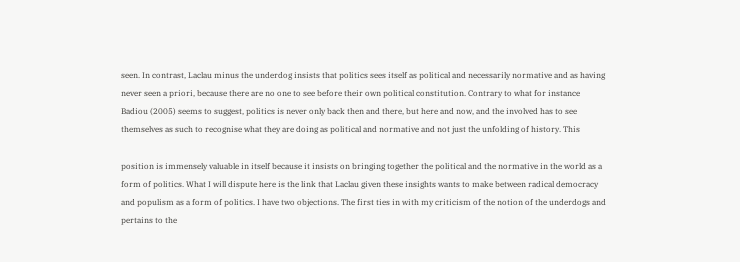seen. In contrast, Laclau minus the underdog insists that politics sees itself as political and necessarily normative and as having never seen a priori, because there are no one to see before their own political constitution. Contrary to what for instance Badiou (2005) seems to suggest, politics is never only back then and there, but here and now, and the involved has to see themselves as such to recognise what they are doing as political and normative and not just the unfolding of history. This

position is immensely valuable in itself because it insists on bringing together the political and the normative in the world as a form of politics. What I will dispute here is the link that Laclau given these insights wants to make between radical democracy and populism as a form of politics. I have two objections. The first ties in with my criticism of the notion of the underdogs and pertains to the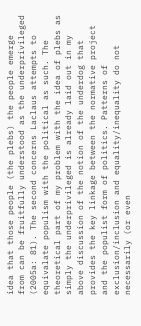idea that those people (the plebs) the people emerge from can be fruitfully understood as the underprivileged (2005a: 81). The second concerns Laclaus attempts to equivalate populism with the political as such. The theoretical part of my problem with the idea of plebs as simply the underprivileged is already laid out in my above discussion of the notion of the underdog that provides the key linkage between the normative project and the populist form of politics. Patterns of exclusion/inclusion and equality/inequality do not necessarily (or even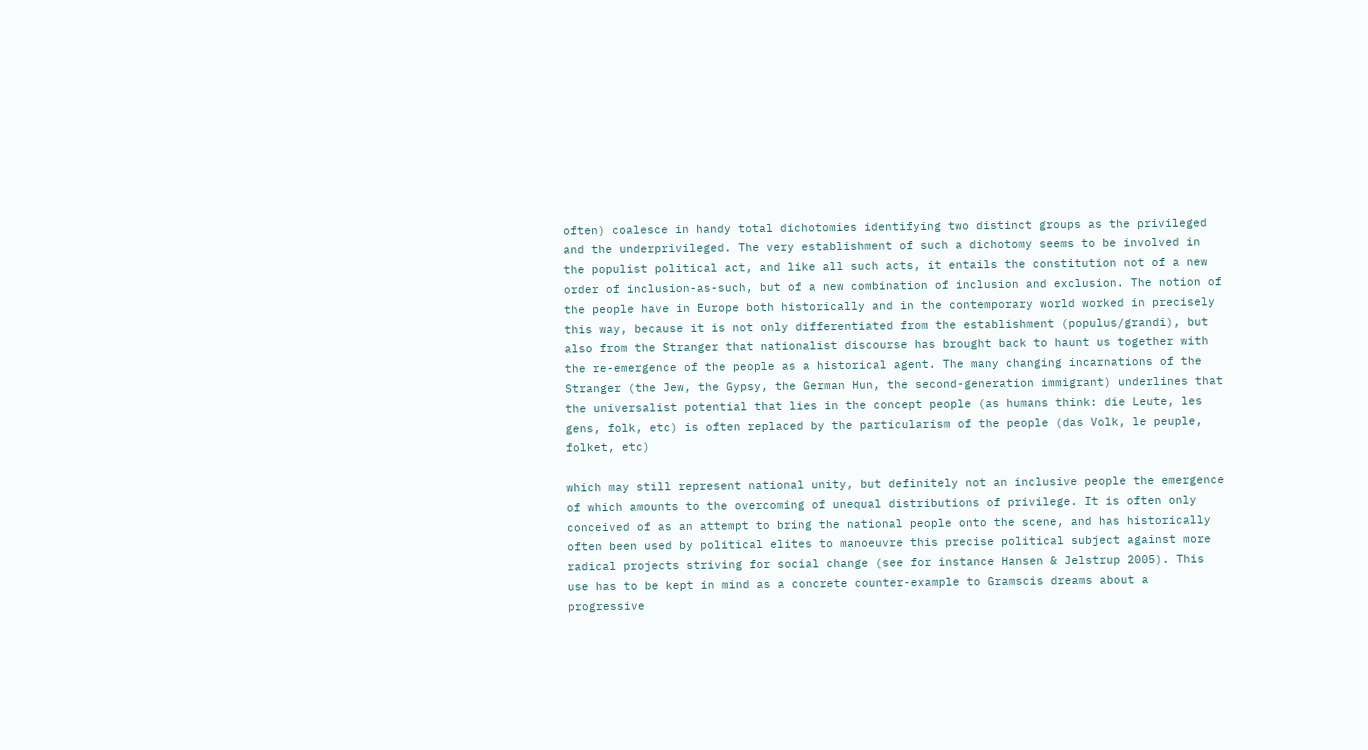often) coalesce in handy total dichotomies identifying two distinct groups as the privileged and the underprivileged. The very establishment of such a dichotomy seems to be involved in the populist political act, and like all such acts, it entails the constitution not of a new order of inclusion-as-such, but of a new combination of inclusion and exclusion. The notion of the people have in Europe both historically and in the contemporary world worked in precisely this way, because it is not only differentiated from the establishment (populus/grandi), but also from the Stranger that nationalist discourse has brought back to haunt us together with the re-emergence of the people as a historical agent. The many changing incarnations of the Stranger (the Jew, the Gypsy, the German Hun, the second-generation immigrant) underlines that the universalist potential that lies in the concept people (as humans think: die Leute, les gens, folk, etc) is often replaced by the particularism of the people (das Volk, le peuple, folket, etc)

which may still represent national unity, but definitely not an inclusive people the emergence of which amounts to the overcoming of unequal distributions of privilege. It is often only conceived of as an attempt to bring the national people onto the scene, and has historically often been used by political elites to manoeuvre this precise political subject against more radical projects striving for social change (see for instance Hansen & Jelstrup 2005). This use has to be kept in mind as a concrete counter-example to Gramscis dreams about a progressive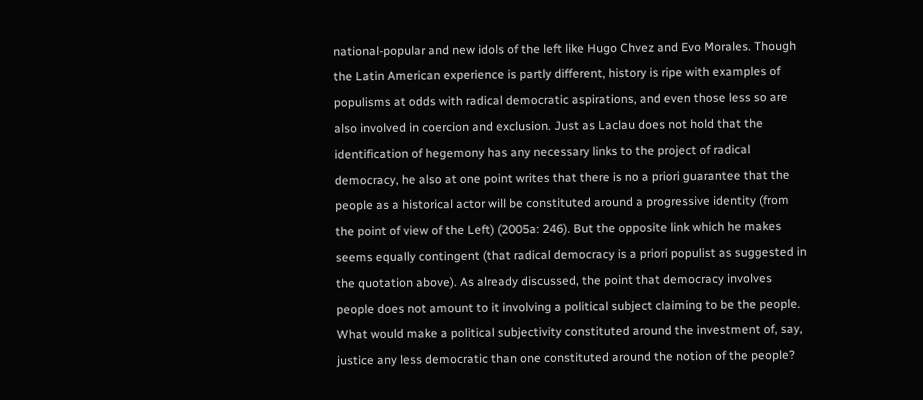national-popular and new idols of the left like Hugo Chvez and Evo Morales. Though the Latin American experience is partly different, history is ripe with examples of populisms at odds with radical democratic aspirations, and even those less so are also involved in coercion and exclusion. Just as Laclau does not hold that the identification of hegemony has any necessary links to the project of radical democracy, he also at one point writes that there is no a priori guarantee that the people as a historical actor will be constituted around a progressive identity (from the point of view of the Left) (2005a: 246). But the opposite link which he makes seems equally contingent (that radical democracy is a priori populist as suggested in the quotation above). As already discussed, the point that democracy involves people does not amount to it involving a political subject claiming to be the people. What would make a political subjectivity constituted around the investment of, say, justice any less democratic than one constituted around the notion of the people?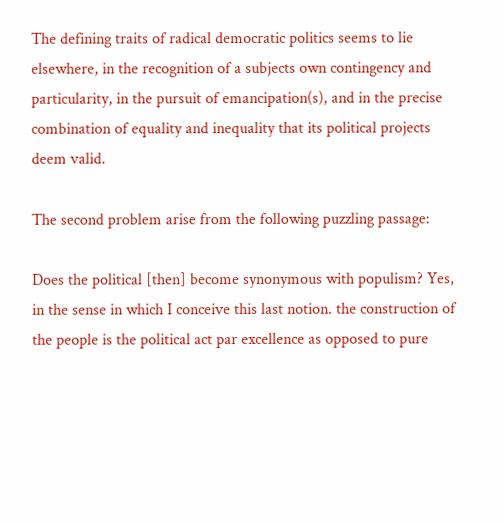The defining traits of radical democratic politics seems to lie elsewhere, in the recognition of a subjects own contingency and particularity, in the pursuit of emancipation(s), and in the precise combination of equality and inequality that its political projects deem valid.

The second problem arise from the following puzzling passage:

Does the political [then] become synonymous with populism? Yes, in the sense in which I conceive this last notion. the construction of the people is the political act par excellence as opposed to pure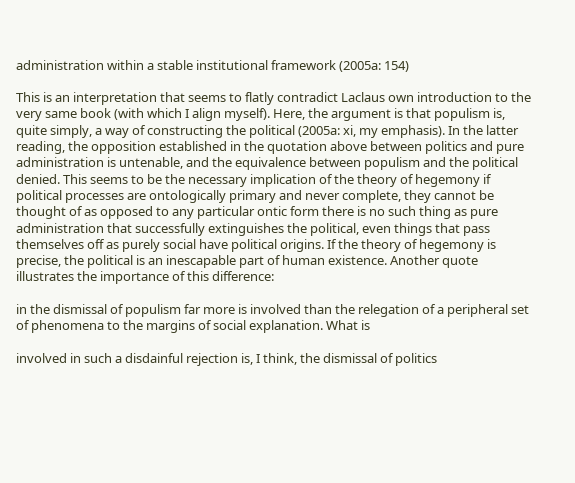administration within a stable institutional framework (2005a: 154)

This is an interpretation that seems to flatly contradict Laclaus own introduction to the very same book (with which I align myself). Here, the argument is that populism is, quite simply, a way of constructing the political (2005a: xi, my emphasis). In the latter reading, the opposition established in the quotation above between politics and pure administration is untenable, and the equivalence between populism and the political denied. This seems to be the necessary implication of the theory of hegemony if political processes are ontologically primary and never complete, they cannot be thought of as opposed to any particular ontic form there is no such thing as pure administration that successfully extinguishes the political, even things that pass themselves off as purely social have political origins. If the theory of hegemony is precise, the political is an inescapable part of human existence. Another quote illustrates the importance of this difference:

in the dismissal of populism far more is involved than the relegation of a peripheral set of phenomena to the margins of social explanation. What is

involved in such a disdainful rejection is, I think, the dismissal of politics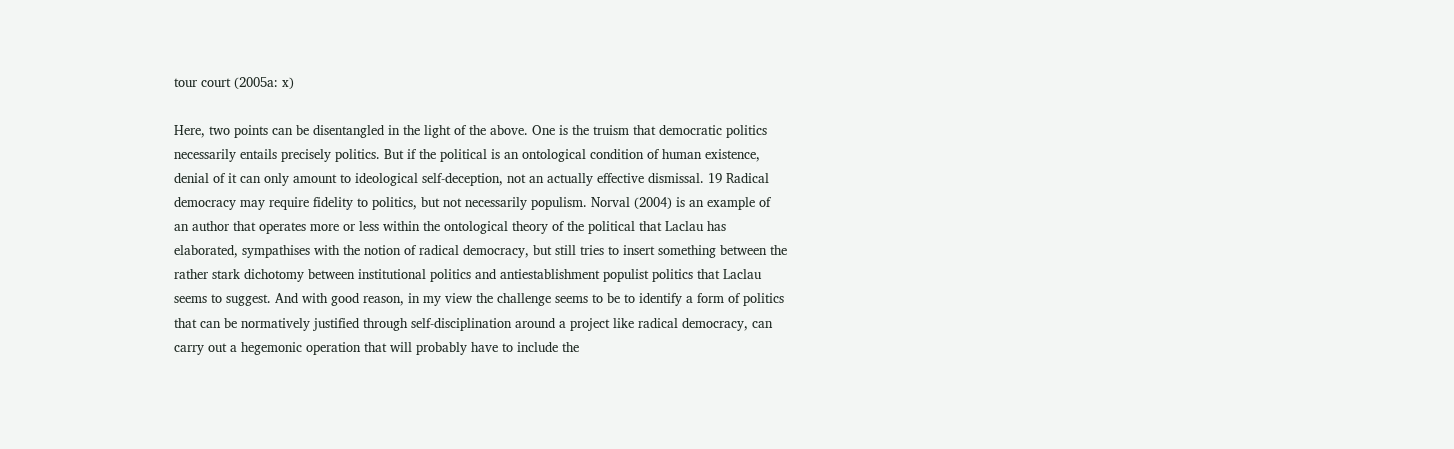tour court (2005a: x)

Here, two points can be disentangled in the light of the above. One is the truism that democratic politics necessarily entails precisely politics. But if the political is an ontological condition of human existence, denial of it can only amount to ideological self-deception, not an actually effective dismissal. 19 Radical democracy may require fidelity to politics, but not necessarily populism. Norval (2004) is an example of an author that operates more or less within the ontological theory of the political that Laclau has elaborated, sympathises with the notion of radical democracy, but still tries to insert something between the rather stark dichotomy between institutional politics and antiestablishment populist politics that Laclau seems to suggest. And with good reason, in my view the challenge seems to be to identify a form of politics that can be normatively justified through self-disciplination around a project like radical democracy, can carry out a hegemonic operation that will probably have to include the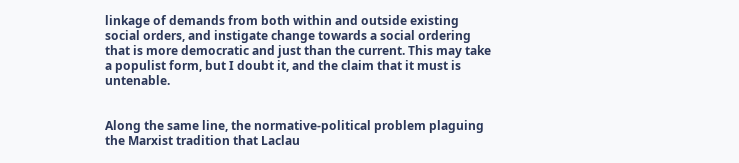linkage of demands from both within and outside existing social orders, and instigate change towards a social ordering that is more democratic and just than the current. This may take a populist form, but I doubt it, and the claim that it must is untenable.


Along the same line, the normative-political problem plaguing the Marxist tradition that Laclau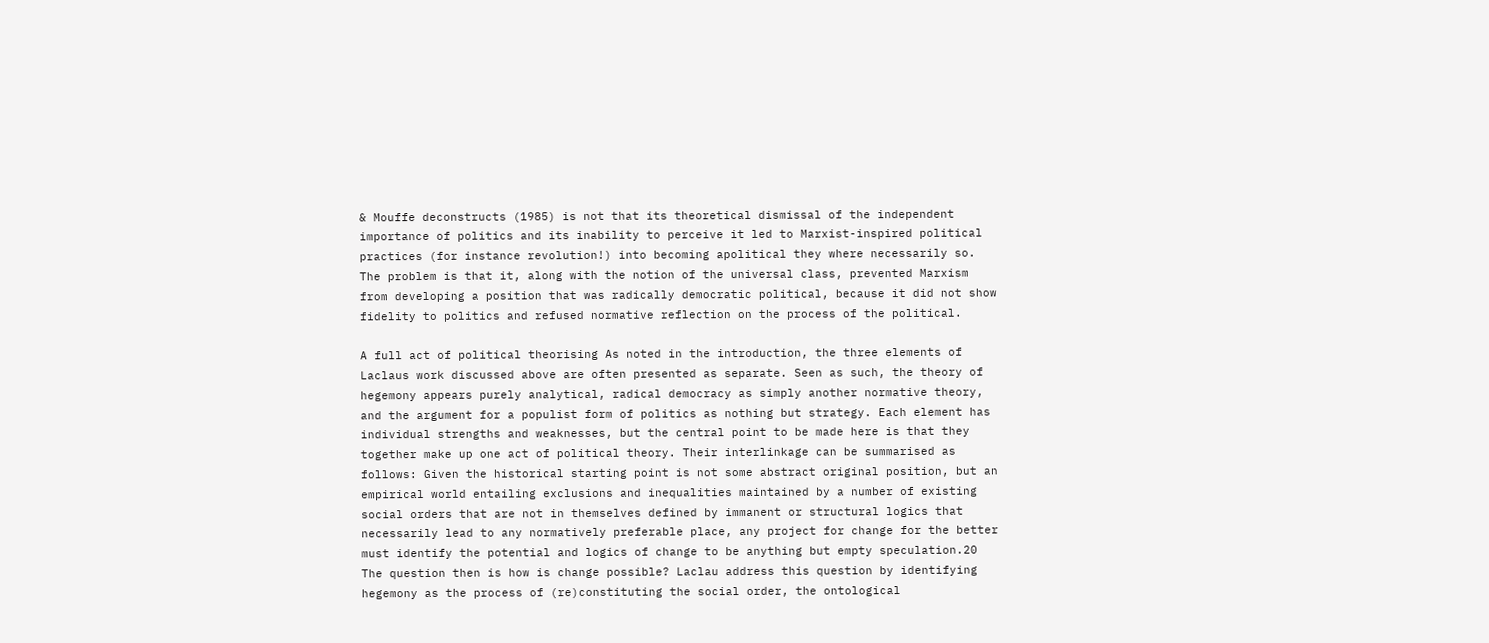& Mouffe deconstructs (1985) is not that its theoretical dismissal of the independent importance of politics and its inability to perceive it led to Marxist-inspired political practices (for instance revolution!) into becoming apolitical they where necessarily so. The problem is that it, along with the notion of the universal class, prevented Marxism from developing a position that was radically democratic political, because it did not show fidelity to politics and refused normative reflection on the process of the political.

A full act of political theorising As noted in the introduction, the three elements of Laclaus work discussed above are often presented as separate. Seen as such, the theory of hegemony appears purely analytical, radical democracy as simply another normative theory, and the argument for a populist form of politics as nothing but strategy. Each element has individual strengths and weaknesses, but the central point to be made here is that they together make up one act of political theory. Their interlinkage can be summarised as follows: Given the historical starting point is not some abstract original position, but an empirical world entailing exclusions and inequalities maintained by a number of existing social orders that are not in themselves defined by immanent or structural logics that necessarily lead to any normatively preferable place, any project for change for the better must identify the potential and logics of change to be anything but empty speculation.20 The question then is how is change possible? Laclau address this question by identifying hegemony as the process of (re)constituting the social order, the ontological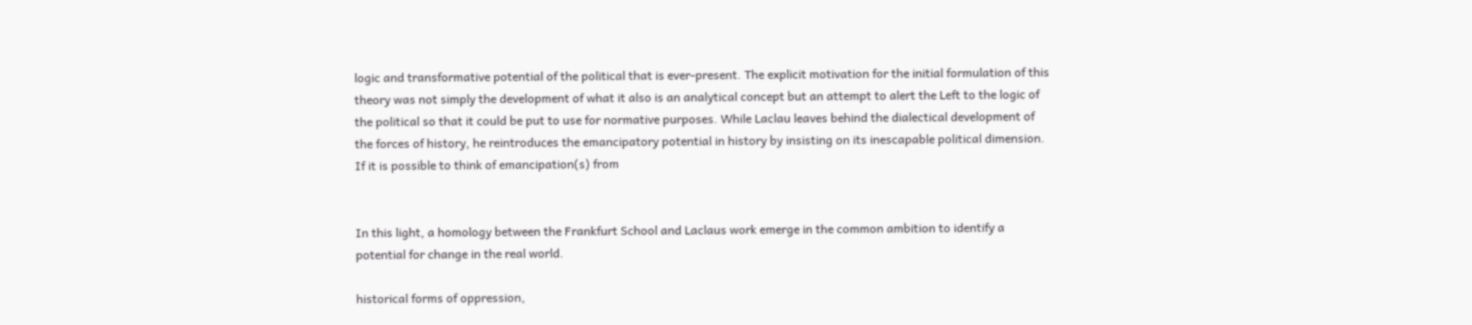logic and transformative potential of the political that is ever-present. The explicit motivation for the initial formulation of this theory was not simply the development of what it also is an analytical concept but an attempt to alert the Left to the logic of the political so that it could be put to use for normative purposes. While Laclau leaves behind the dialectical development of the forces of history, he reintroduces the emancipatory potential in history by insisting on its inescapable political dimension. If it is possible to think of emancipation(s) from


In this light, a homology between the Frankfurt School and Laclaus work emerge in the common ambition to identify a potential for change in the real world.

historical forms of oppression,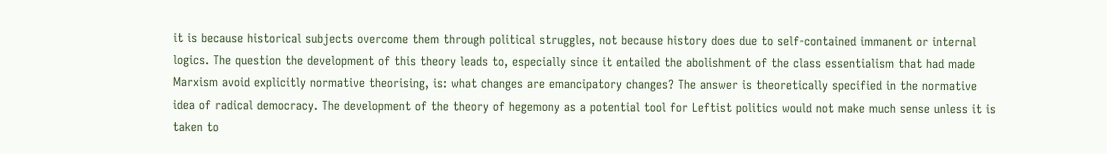it is because historical subjects overcome them through political struggles, not because history does due to self-contained immanent or internal logics. The question the development of this theory leads to, especially since it entailed the abolishment of the class essentialism that had made Marxism avoid explicitly normative theorising, is: what changes are emancipatory changes? The answer is theoretically specified in the normative idea of radical democracy. The development of the theory of hegemony as a potential tool for Leftist politics would not make much sense unless it is taken to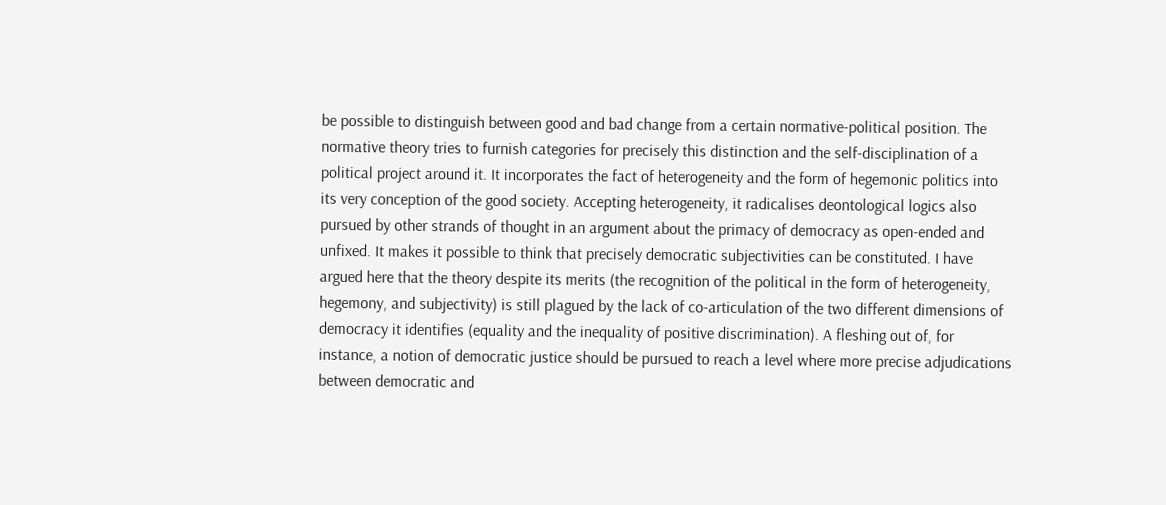be possible to distinguish between good and bad change from a certain normative-political position. The normative theory tries to furnish categories for precisely this distinction and the self-disciplination of a political project around it. It incorporates the fact of heterogeneity and the form of hegemonic politics into its very conception of the good society. Accepting heterogeneity, it radicalises deontological logics also pursued by other strands of thought in an argument about the primacy of democracy as open-ended and unfixed. It makes it possible to think that precisely democratic subjectivities can be constituted. I have argued here that the theory despite its merits (the recognition of the political in the form of heterogeneity, hegemony, and subjectivity) is still plagued by the lack of co-articulation of the two different dimensions of democracy it identifies (equality and the inequality of positive discrimination). A fleshing out of, for instance, a notion of democratic justice should be pursued to reach a level where more precise adjudications between democratic and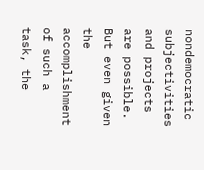nondemocratic subjectivities and projects are possible. But even given the accomplishment of such a task, the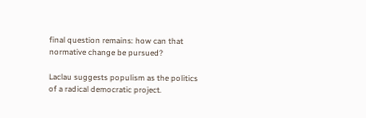final question remains: how can that normative change be pursued?

Laclau suggests populism as the politics of a radical democratic project.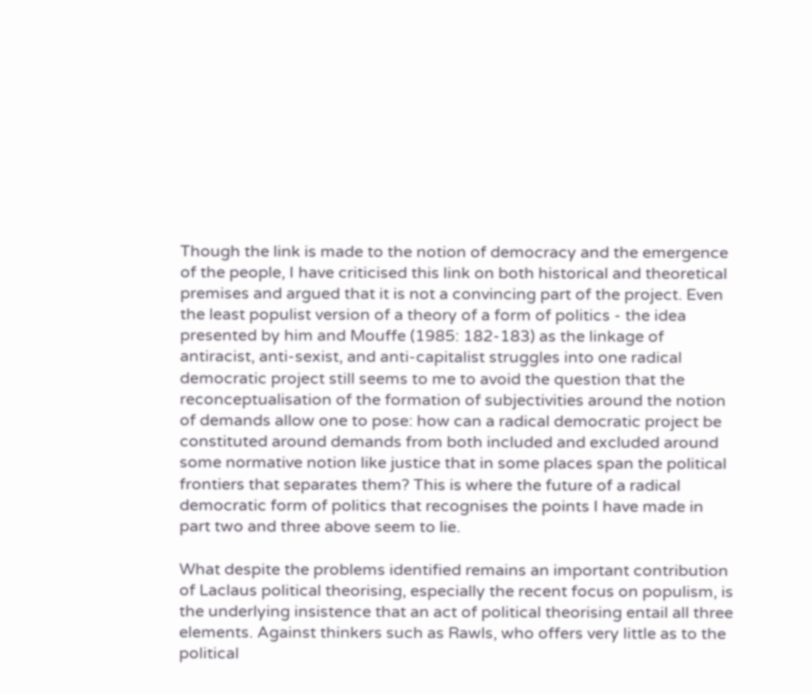Though the link is made to the notion of democracy and the emergence of the people, I have criticised this link on both historical and theoretical premises and argued that it is not a convincing part of the project. Even the least populist version of a theory of a form of politics - the idea presented by him and Mouffe (1985: 182-183) as the linkage of antiracist, anti-sexist, and anti-capitalist struggles into one radical democratic project still seems to me to avoid the question that the reconceptualisation of the formation of subjectivities around the notion of demands allow one to pose: how can a radical democratic project be constituted around demands from both included and excluded around some normative notion like justice that in some places span the political frontiers that separates them? This is where the future of a radical democratic form of politics that recognises the points I have made in part two and three above seem to lie.

What despite the problems identified remains an important contribution of Laclaus political theorising, especially the recent focus on populism, is the underlying insistence that an act of political theorising entail all three elements. Against thinkers such as Rawls, who offers very little as to the political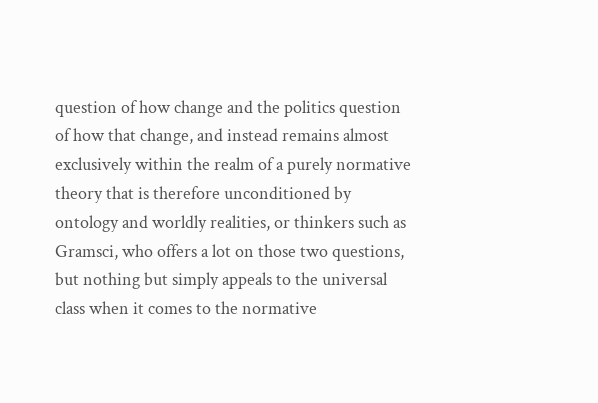question of how change and the politics question of how that change, and instead remains almost exclusively within the realm of a purely normative theory that is therefore unconditioned by ontology and worldly realities, or thinkers such as Gramsci, who offers a lot on those two questions, but nothing but simply appeals to the universal class when it comes to the normative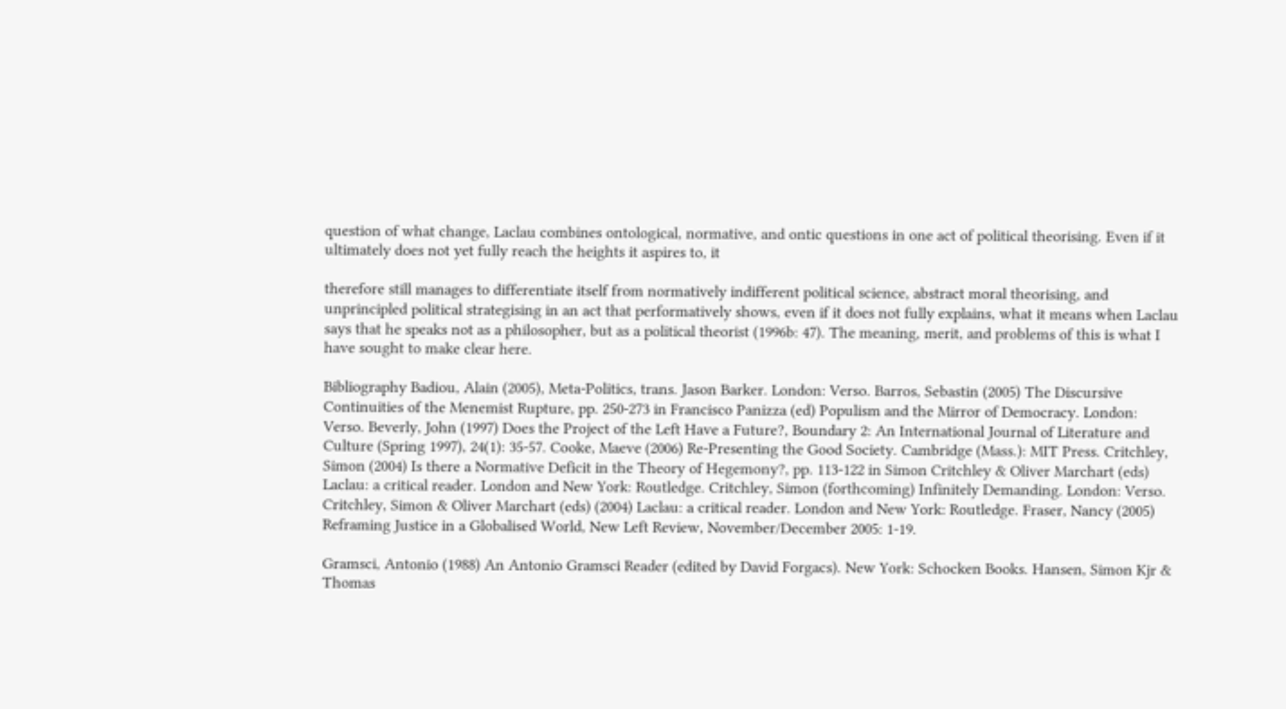question of what change, Laclau combines ontological, normative, and ontic questions in one act of political theorising. Even if it ultimately does not yet fully reach the heights it aspires to, it

therefore still manages to differentiate itself from normatively indifferent political science, abstract moral theorising, and unprincipled political strategising in an act that performatively shows, even if it does not fully explains, what it means when Laclau says that he speaks not as a philosopher, but as a political theorist (1996b: 47). The meaning, merit, and problems of this is what I have sought to make clear here.

Bibliography Badiou, Alain (2005), Meta-Politics, trans. Jason Barker. London: Verso. Barros, Sebastin (2005) The Discursive Continuities of the Menemist Rupture, pp. 250-273 in Francisco Panizza (ed) Populism and the Mirror of Democracy. London: Verso. Beverly, John (1997) Does the Project of the Left Have a Future?, Boundary 2: An International Journal of Literature and Culture (Spring 1997), 24(1): 35-57. Cooke, Maeve (2006) Re-Presenting the Good Society. Cambridge (Mass.): MIT Press. Critchley, Simon (2004) Is there a Normative Deficit in the Theory of Hegemony?, pp. 113-122 in Simon Critchley & Oliver Marchart (eds) Laclau: a critical reader. London and New York: Routledge. Critchley, Simon (forthcoming) Infinitely Demanding. London: Verso. Critchley, Simon & Oliver Marchart (eds) (2004) Laclau: a critical reader. London and New York: Routledge. Fraser, Nancy (2005) Reframing Justice in a Globalised World, New Left Review, November/December 2005: 1-19.

Gramsci, Antonio (1988) An Antonio Gramsci Reader (edited by David Forgacs). New York: Schocken Books. Hansen, Simon Kjr & Thomas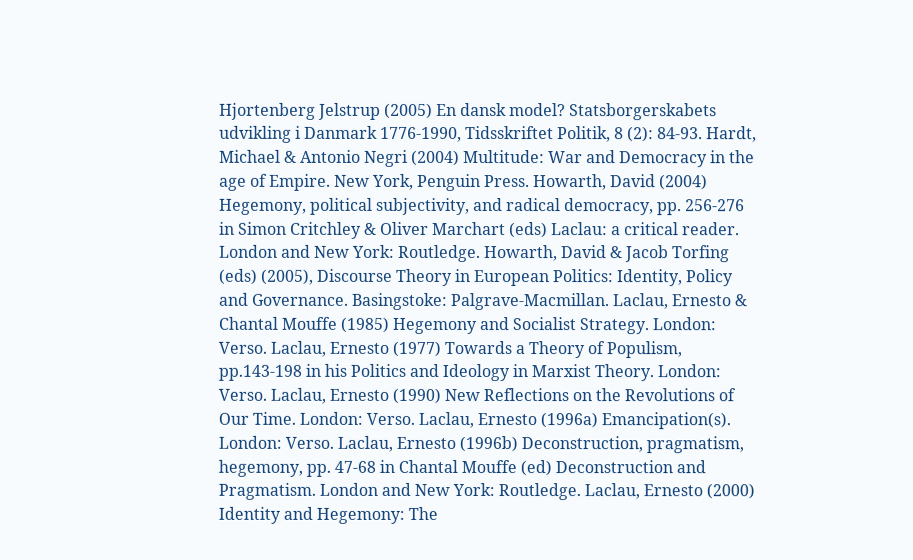Hjortenberg Jelstrup (2005) En dansk model? Statsborgerskabets udvikling i Danmark 1776-1990, Tidsskriftet Politik, 8 (2): 84-93. Hardt, Michael & Antonio Negri (2004) Multitude: War and Democracy in the age of Empire. New York, Penguin Press. Howarth, David (2004) Hegemony, political subjectivity, and radical democracy, pp. 256-276 in Simon Critchley & Oliver Marchart (eds) Laclau: a critical reader. London and New York: Routledge. Howarth, David & Jacob Torfing (eds) (2005), Discourse Theory in European Politics: Identity, Policy and Governance. Basingstoke: Palgrave-Macmillan. Laclau, Ernesto & Chantal Mouffe (1985) Hegemony and Socialist Strategy. London: Verso. Laclau, Ernesto (1977) Towards a Theory of Populism, pp.143-198 in his Politics and Ideology in Marxist Theory. London: Verso. Laclau, Ernesto (1990) New Reflections on the Revolutions of Our Time. London: Verso. Laclau, Ernesto (1996a) Emancipation(s). London: Verso. Laclau, Ernesto (1996b) Deconstruction, pragmatism, hegemony, pp. 47-68 in Chantal Mouffe (ed) Deconstruction and Pragmatism. London and New York: Routledge. Laclau, Ernesto (2000) Identity and Hegemony: The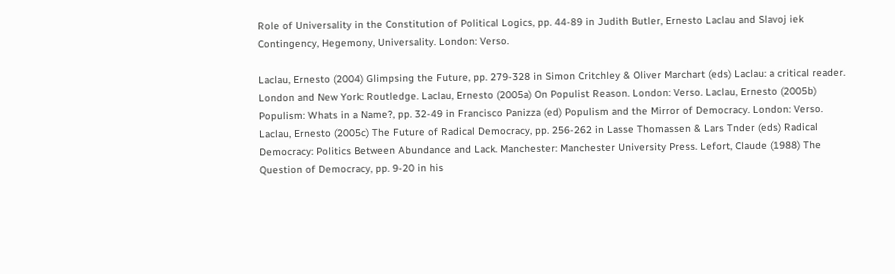Role of Universality in the Constitution of Political Logics, pp. 44-89 in Judith Butler, Ernesto Laclau and Slavoj iek Contingency, Hegemony, Universality. London: Verso.

Laclau, Ernesto (2004) Glimpsing the Future, pp. 279-328 in Simon Critchley & Oliver Marchart (eds) Laclau: a critical reader. London and New York: Routledge. Laclau, Ernesto (2005a) On Populist Reason. London: Verso. Laclau, Ernesto (2005b) Populism: Whats in a Name?, pp. 32-49 in Francisco Panizza (ed) Populism and the Mirror of Democracy. London: Verso. Laclau, Ernesto (2005c) The Future of Radical Democracy, pp. 256-262 in Lasse Thomassen & Lars Tnder (eds) Radical Democracy: Politics Between Abundance and Lack. Manchester: Manchester University Press. Lefort, Claude (1988) The Question of Democracy, pp. 9-20 in his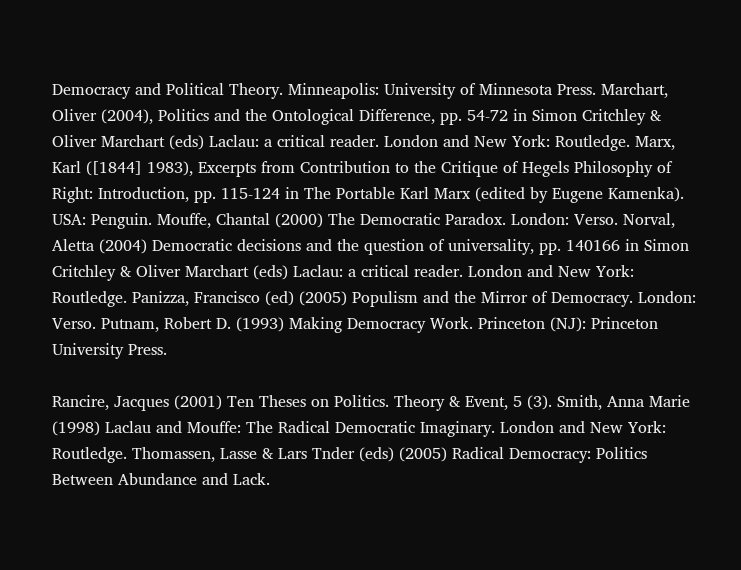Democracy and Political Theory. Minneapolis: University of Minnesota Press. Marchart, Oliver (2004), Politics and the Ontological Difference, pp. 54-72 in Simon Critchley & Oliver Marchart (eds) Laclau: a critical reader. London and New York: Routledge. Marx, Karl ([1844] 1983), Excerpts from Contribution to the Critique of Hegels Philosophy of Right: Introduction, pp. 115-124 in The Portable Karl Marx (edited by Eugene Kamenka). USA: Penguin. Mouffe, Chantal (2000) The Democratic Paradox. London: Verso. Norval, Aletta (2004) Democratic decisions and the question of universality, pp. 140166 in Simon Critchley & Oliver Marchart (eds) Laclau: a critical reader. London and New York: Routledge. Panizza, Francisco (ed) (2005) Populism and the Mirror of Democracy. London: Verso. Putnam, Robert D. (1993) Making Democracy Work. Princeton (NJ): Princeton University Press.

Rancire, Jacques (2001) Ten Theses on Politics. Theory & Event, 5 (3). Smith, Anna Marie (1998) Laclau and Mouffe: The Radical Democratic Imaginary. London and New York: Routledge. Thomassen, Lasse & Lars Tnder (eds) (2005) Radical Democracy: Politics Between Abundance and Lack.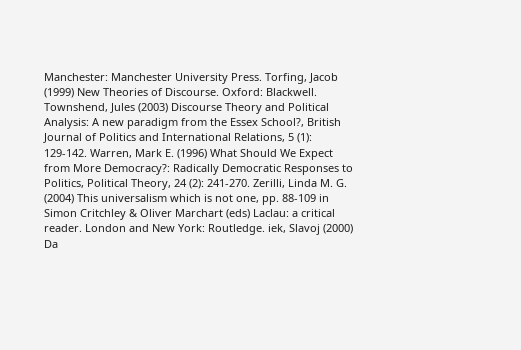Manchester: Manchester University Press. Torfing, Jacob (1999) New Theories of Discourse. Oxford: Blackwell. Townshend, Jules (2003) Discourse Theory and Political Analysis: A new paradigm from the Essex School?, British Journal of Politics and International Relations, 5 (1): 129-142. Warren, Mark E. (1996) What Should We Expect from More Democracy?: Radically Democratic Responses to Politics, Political Theory, 24 (2): 241-270. Zerilli, Linda M. G. (2004) This universalism which is not one, pp. 88-109 in Simon Critchley & Oliver Marchart (eds) Laclau: a critical reader. London and New York: Routledge. iek, Slavoj (2000) Da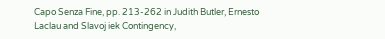Capo Senza Fine, pp. 213-262 in Judith Butler, Ernesto Laclau and Slavoj iek Contingency,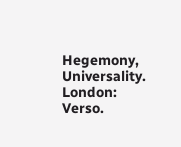Hegemony, Universality. London: Verso.